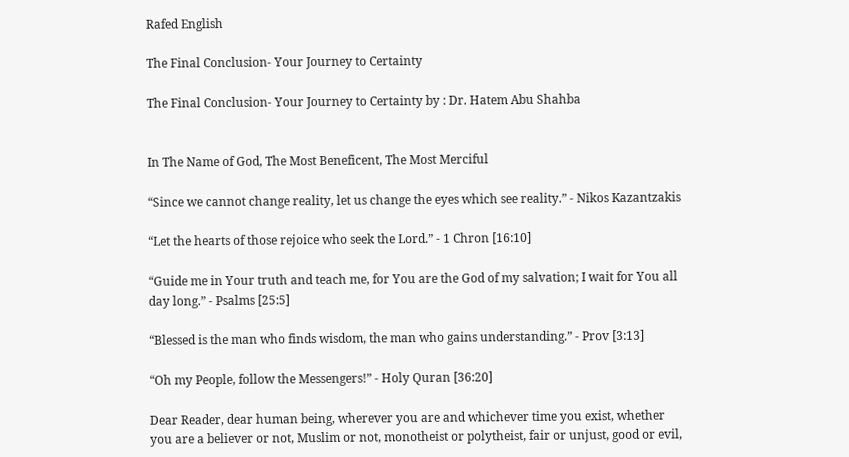Rafed English

The Final Conclusion- Your Journey to Certainty

The Final Conclusion- Your Journey to Certainty by : Dr. Hatem Abu Shahba


In The Name of God, The Most Beneficent, The Most Merciful

“Since we cannot change reality, let us change the eyes which see reality.” - Nikos Kazantzakis

“Let the hearts of those rejoice who seek the Lord.” - 1 Chron [16:10]

“Guide me in Your truth and teach me, for You are the God of my salvation; I wait for You all day long.” - Psalms [25:5]

“Blessed is the man who finds wisdom, the man who gains understanding.” - Prov [3:13]

“Oh my People, follow the Messengers!” - Holy Quran [36:20]

Dear Reader, dear human being, wherever you are and whichever time you exist, whether you are a believer or not, Muslim or not, monotheist or polytheist, fair or unjust, good or evil,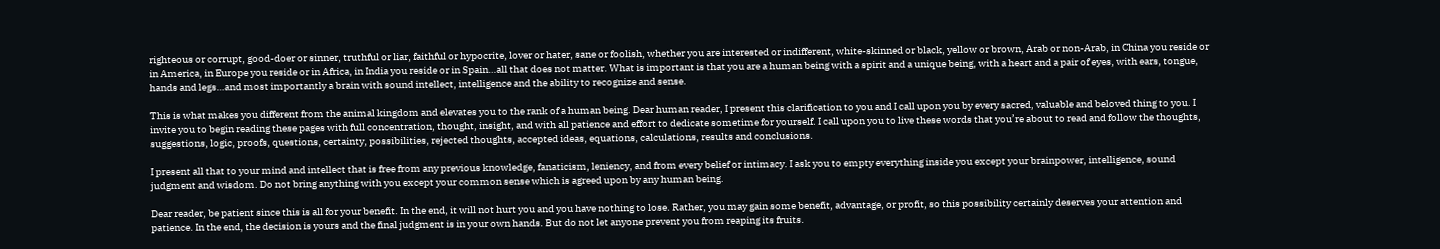righteous or corrupt, good-doer or sinner, truthful or liar, faithful or hypocrite, lover or hater, sane or foolish, whether you are interested or indifferent, white-skinned or black, yellow or brown, Arab or non-Arab, in China you reside or in America, in Europe you reside or in Africa, in India you reside or in Spain…all that does not matter. What is important is that you are a human being with a spirit and a unique being, with a heart and a pair of eyes, with ears, tongue, hands and legs…and most importantly a brain with sound intellect, intelligence and the ability to recognize and sense.

This is what makes you different from the animal kingdom and elevates you to the rank of a human being. Dear human reader, I present this clarification to you and I call upon you by every sacred, valuable and beloved thing to you. I invite you to begin reading these pages with full concentration, thought, insight, and with all patience and effort to dedicate sometime for yourself. I call upon you to live these words that you’re about to read and follow the thoughts, suggestions, logic, proofs, questions, certainty, possibilities, rejected thoughts, accepted ideas, equations, calculations, results and conclusions.

I present all that to your mind and intellect that is free from any previous knowledge, fanaticism, leniency, and from every belief or intimacy. I ask you to empty everything inside you except your brainpower, intelligence, sound judgment and wisdom. Do not bring anything with you except your common sense which is agreed upon by any human being.

Dear reader, be patient since this is all for your benefit. In the end, it will not hurt you and you have nothing to lose. Rather, you may gain some benefit, advantage, or profit, so this possibility certainly deserves your attention and patience. In the end, the decision is yours and the final judgment is in your own hands. But do not let anyone prevent you from reaping its fruits.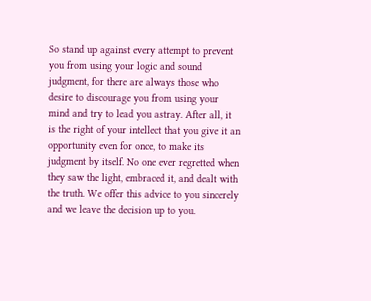So stand up against every attempt to prevent you from using your logic and sound judgment, for there are always those who desire to discourage you from using your mind and try to lead you astray. After all, it is the right of your intellect that you give it an opportunity even for once, to make its judgment by itself. No one ever regretted when they saw the light, embraced it, and dealt with the truth. We offer this advice to you sincerely and we leave the decision up to you.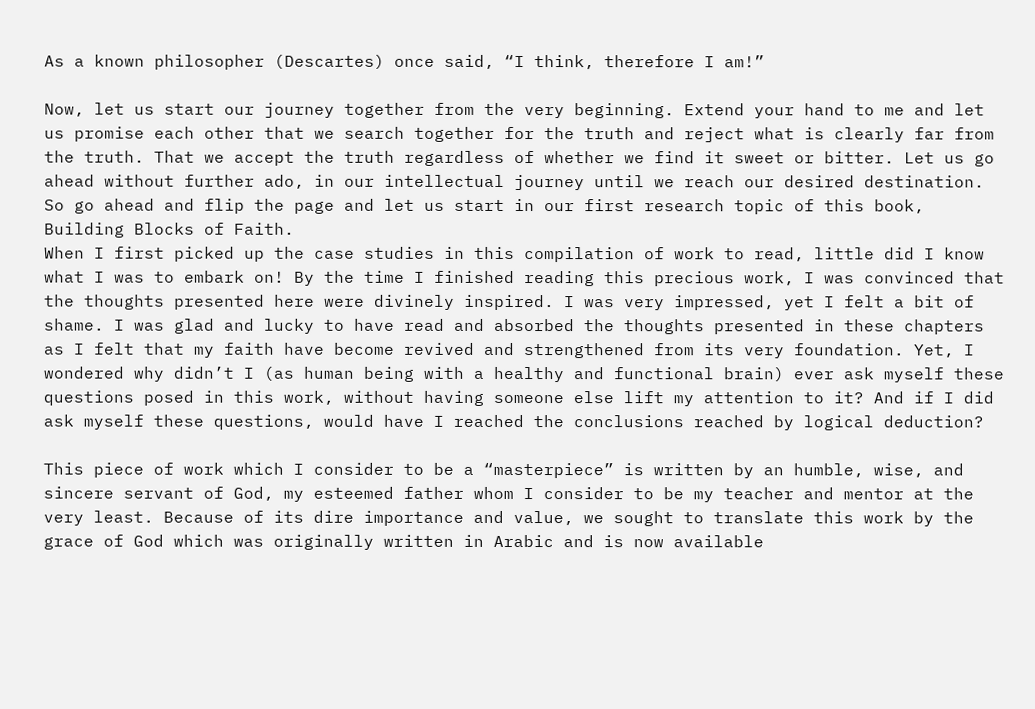As a known philosopher (Descartes) once said, “I think, therefore I am!”

Now, let us start our journey together from the very beginning. Extend your hand to me and let us promise each other that we search together for the truth and reject what is clearly far from the truth. That we accept the truth regardless of whether we find it sweet or bitter. Let us go ahead without further ado, in our intellectual journey until we reach our desired destination. So go ahead and flip the page and let us start in our first research topic of this book, Building Blocks of Faith.
When I first picked up the case studies in this compilation of work to read, little did I know what I was to embark on! By the time I finished reading this precious work, I was convinced that the thoughts presented here were divinely inspired. I was very impressed, yet I felt a bit of shame. I was glad and lucky to have read and absorbed the thoughts presented in these chapters as I felt that my faith have become revived and strengthened from its very foundation. Yet, I wondered why didn’t I (as human being with a healthy and functional brain) ever ask myself these questions posed in this work, without having someone else lift my attention to it? And if I did ask myself these questions, would have I reached the conclusions reached by logical deduction?

This piece of work which I consider to be a “masterpiece” is written by an humble, wise, and sincere servant of God, my esteemed father whom I consider to be my teacher and mentor at the very least. Because of its dire importance and value, we sought to translate this work by the grace of God which was originally written in Arabic and is now available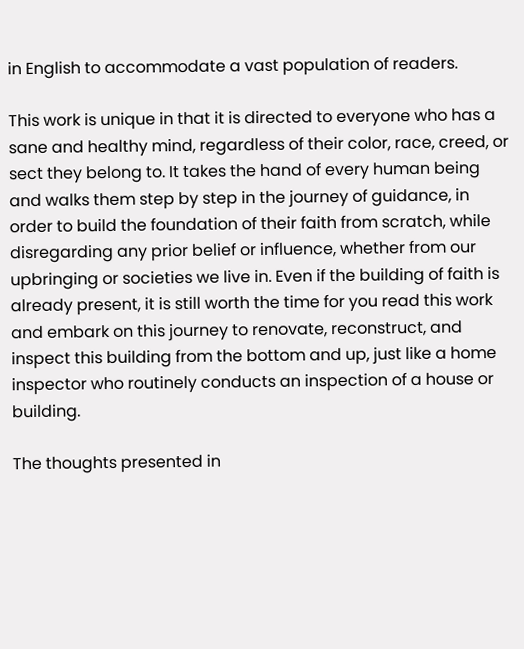in English to accommodate a vast population of readers.

This work is unique in that it is directed to everyone who has a sane and healthy mind, regardless of their color, race, creed, or sect they belong to. It takes the hand of every human being and walks them step by step in the journey of guidance, in order to build the foundation of their faith from scratch, while disregarding any prior belief or influence, whether from our upbringing or societies we live in. Even if the building of faith is already present, it is still worth the time for you read this work and embark on this journey to renovate, reconstruct, and inspect this building from the bottom and up, just like a home inspector who routinely conducts an inspection of a house or building.

The thoughts presented in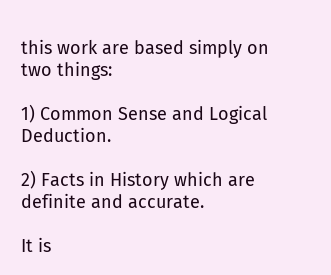this work are based simply on two things:

1) Common Sense and Logical Deduction.

2) Facts in History which are definite and accurate.

It is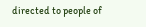directed to people of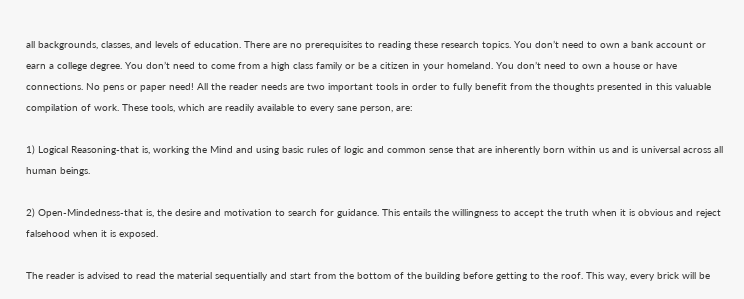all backgrounds, classes, and levels of education. There are no prerequisites to reading these research topics. You don’t need to own a bank account or earn a college degree. You don’t need to come from a high class family or be a citizen in your homeland. You don’t need to own a house or have connections. No pens or paper need! All the reader needs are two important tools in order to fully benefit from the thoughts presented in this valuable compilation of work. These tools, which are readily available to every sane person, are:

1) Logical Reasoning-that is, working the Mind and using basic rules of logic and common sense that are inherently born within us and is universal across all human beings.

2) Open-Mindedness-that is, the desire and motivation to search for guidance. This entails the willingness to accept the truth when it is obvious and reject falsehood when it is exposed.

The reader is advised to read the material sequentially and start from the bottom of the building before getting to the roof. This way, every brick will be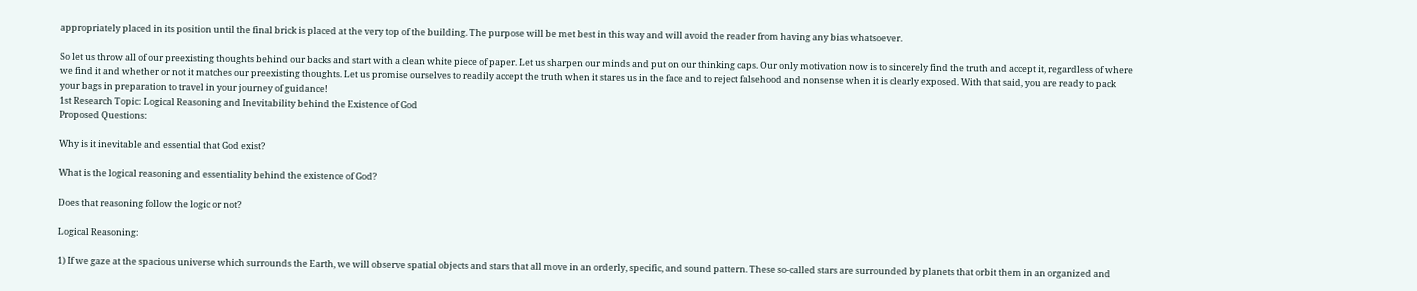appropriately placed in its position until the final brick is placed at the very top of the building. The purpose will be met best in this way and will avoid the reader from having any bias whatsoever.

So let us throw all of our preexisting thoughts behind our backs and start with a clean white piece of paper. Let us sharpen our minds and put on our thinking caps. Our only motivation now is to sincerely find the truth and accept it, regardless of where we find it and whether or not it matches our preexisting thoughts. Let us promise ourselves to readily accept the truth when it stares us in the face and to reject falsehood and nonsense when it is clearly exposed. With that said, you are ready to pack your bags in preparation to travel in your journey of guidance!
1st Research Topic: Logical Reasoning and Inevitability behind the Existence of God
Proposed Questions:

Why is it inevitable and essential that God exist?

What is the logical reasoning and essentiality behind the existence of God?

Does that reasoning follow the logic or not?

Logical Reasoning:

1) If we gaze at the spacious universe which surrounds the Earth, we will observe spatial objects and stars that all move in an orderly, specific, and sound pattern. These so-called stars are surrounded by planets that orbit them in an organized and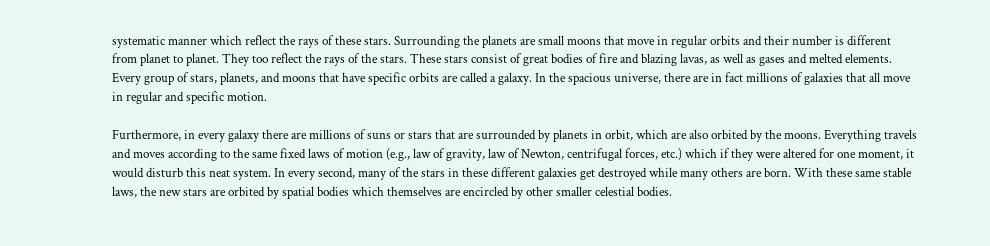systematic manner which reflect the rays of these stars. Surrounding the planets are small moons that move in regular orbits and their number is different from planet to planet. They too reflect the rays of the stars. These stars consist of great bodies of fire and blazing lavas, as well as gases and melted elements. Every group of stars, planets, and moons that have specific orbits are called a galaxy. In the spacious universe, there are in fact millions of galaxies that all move in regular and specific motion.

Furthermore, in every galaxy there are millions of suns or stars that are surrounded by planets in orbit, which are also orbited by the moons. Everything travels and moves according to the same fixed laws of motion (e.g., law of gravity, law of Newton, centrifugal forces, etc.) which if they were altered for one moment, it would disturb this neat system. In every second, many of the stars in these different galaxies get destroyed while many others are born. With these same stable laws, the new stars are orbited by spatial bodies which themselves are encircled by other smaller celestial bodies.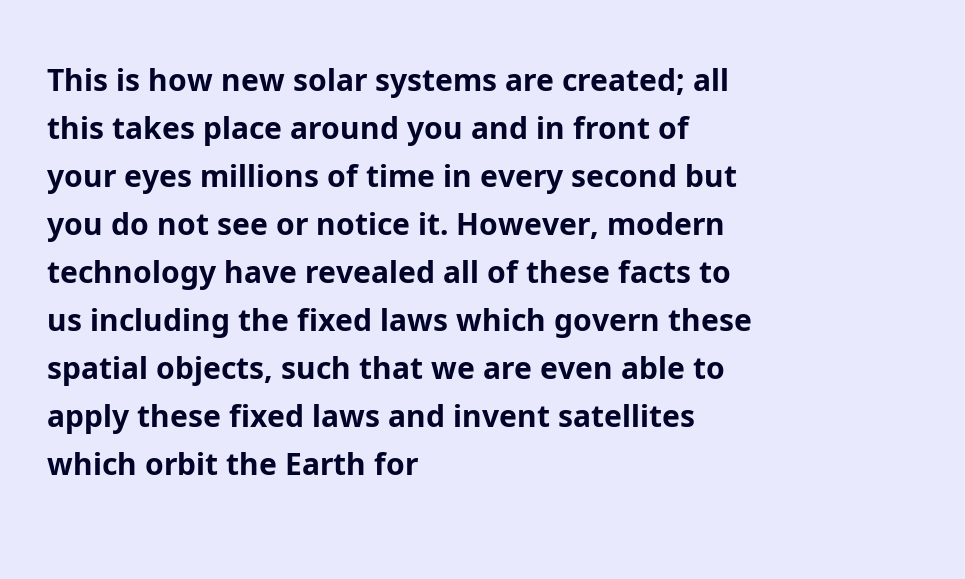This is how new solar systems are created; all this takes place around you and in front of your eyes millions of time in every second but you do not see or notice it. However, modern technology have revealed all of these facts to us including the fixed laws which govern these spatial objects, such that we are even able to apply these fixed laws and invent satellites which orbit the Earth for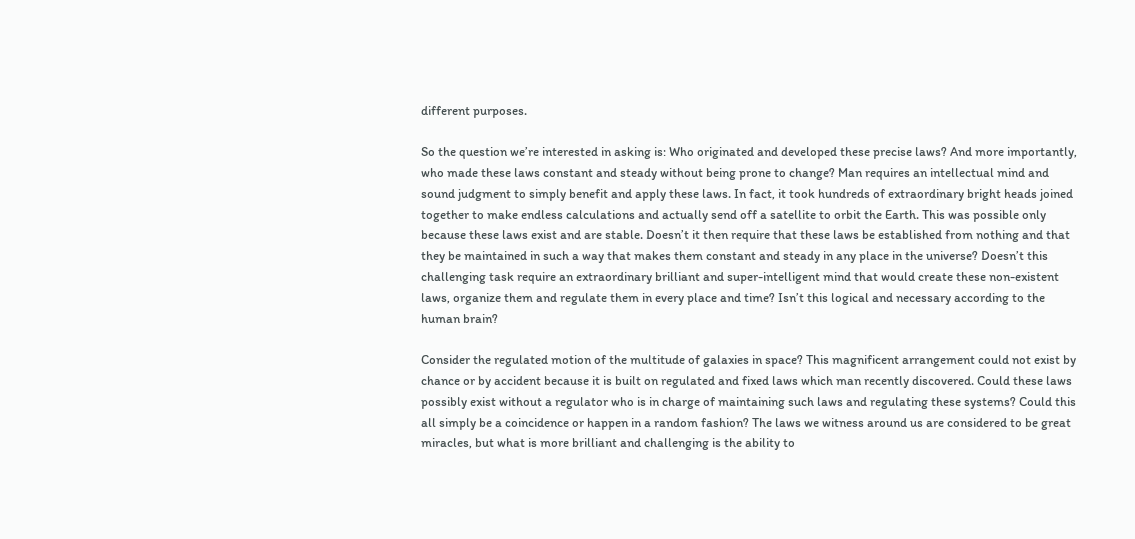different purposes.

So the question we’re interested in asking is: Who originated and developed these precise laws? And more importantly, who made these laws constant and steady without being prone to change? Man requires an intellectual mind and sound judgment to simply benefit and apply these laws. In fact, it took hundreds of extraordinary bright heads joined together to make endless calculations and actually send off a satellite to orbit the Earth. This was possible only because these laws exist and are stable. Doesn’t it then require that these laws be established from nothing and that they be maintained in such a way that makes them constant and steady in any place in the universe? Doesn’t this challenging task require an extraordinary brilliant and super-intelligent mind that would create these non-existent laws, organize them and regulate them in every place and time? Isn’t this logical and necessary according to the human brain?

Consider the regulated motion of the multitude of galaxies in space? This magnificent arrangement could not exist by chance or by accident because it is built on regulated and fixed laws which man recently discovered. Could these laws possibly exist without a regulator who is in charge of maintaining such laws and regulating these systems? Could this all simply be a coincidence or happen in a random fashion? The laws we witness around us are considered to be great miracles, but what is more brilliant and challenging is the ability to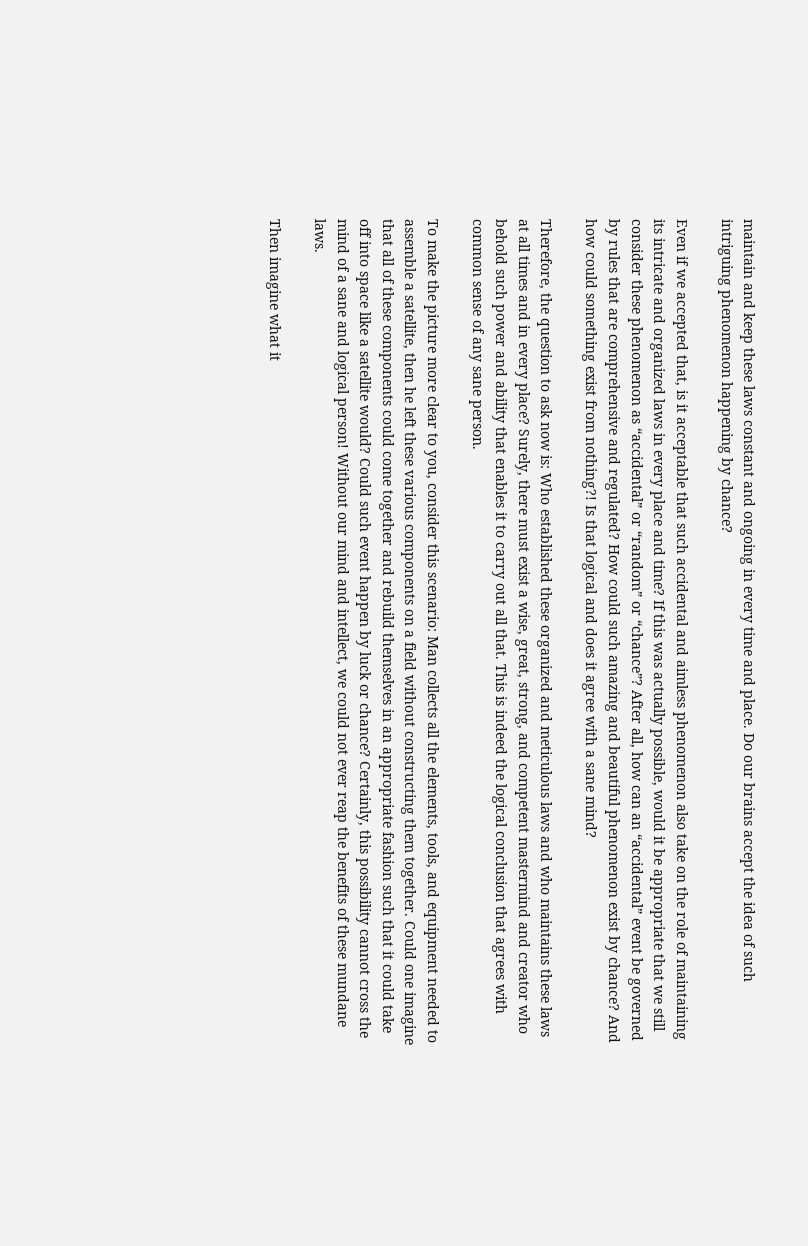maintain and keep these laws constant and ongoing in every time and place. Do our brains accept the idea of such intriguing phenomenon happening by chance?

Even if we accepted that, is it acceptable that such accidental and aimless phenomenon also take on the role of maintaining its intricate and organized laws in every place and time? If this was actually possible, would it be appropriate that we still consider these phenomenon as “accidental” or “random” or “chance”? After all, how can an “accidental” event be governed by rules that are comprehensive and regulated? How could such amazing and beautiful phenomenon exist by chance? And how could something exist from nothing?! Is that logical and does it agree with a sane mind?

Therefore, the question to ask now is: Who established these organized and meticulous laws and who maintains these laws at all times and in every place? Surely, there must exist a wise, great, strong, and competent mastermind and creator who behold such power and ability that enables it to carry out all that. This is indeed the logical conclusion that agrees with common sense of any sane person.

To make the picture more clear to you, consider this scenario: Man collects all the elements, tools, and equipment needed to assemble a satellite, then he left these various components on a field without constructing them together. Could one imagine that all of these components could come together and rebuild themselves in an appropriate fashion such that it could take off into space like a satellite would? Could such event happen by luck or chance? Certainly, this possibility cannot cross the mind of a sane and logical person! Without our mind and intellect, we could not ever reap the benefits of these mundane laws.

Then imagine what it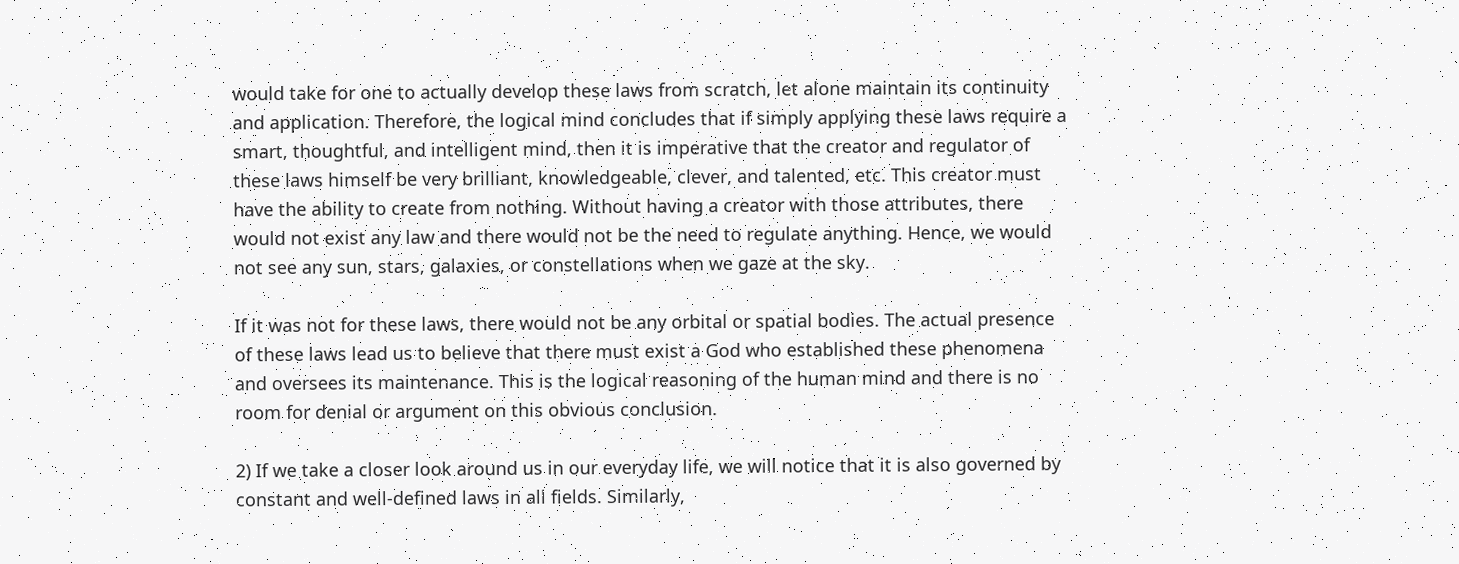would take for one to actually develop these laws from scratch, let alone maintain its continuity and application. Therefore, the logical mind concludes that if simply applying these laws require a smart, thoughtful, and intelligent mind, then it is imperative that the creator and regulator of these laws himself be very brilliant, knowledgeable, clever, and talented, etc. This creator must have the ability to create from nothing. Without having a creator with those attributes, there would not exist any law and there would not be the need to regulate anything. Hence, we would not see any sun, stars, galaxies, or constellations when we gaze at the sky.

If it was not for these laws, there would not be any orbital or spatial bodies. The actual presence of these laws lead us to believe that there must exist a God who established these phenomena and oversees its maintenance. This is the logical reasoning of the human mind and there is no room for denial or argument on this obvious conclusion.

2) If we take a closer look around us in our everyday life, we will notice that it is also governed by constant and well-defined laws in all fields. Similarly,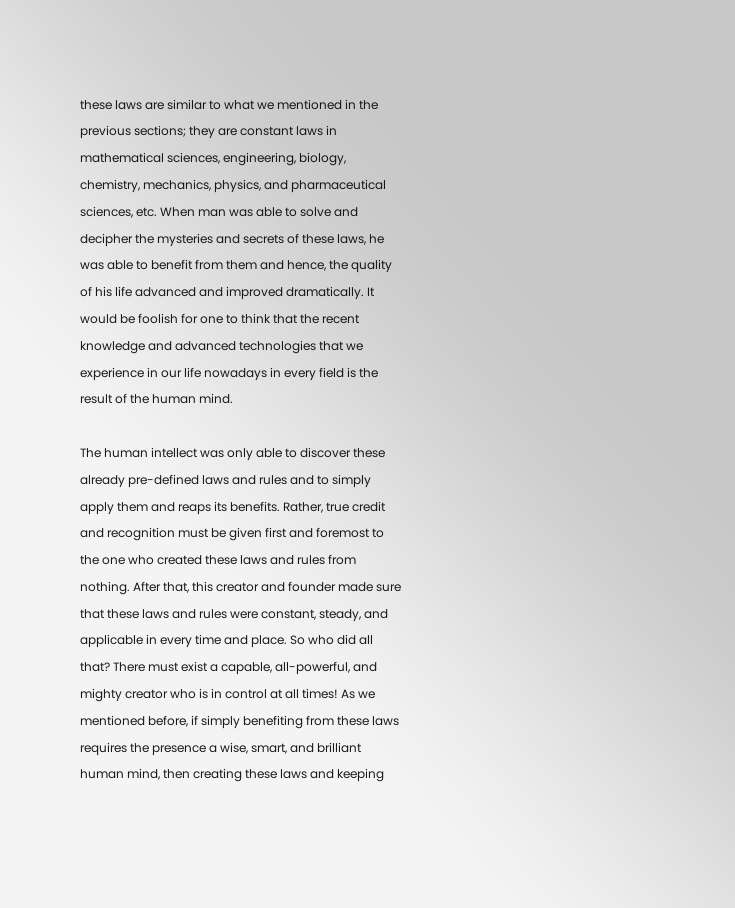these laws are similar to what we mentioned in the previous sections; they are constant laws in mathematical sciences, engineering, biology, chemistry, mechanics, physics, and pharmaceutical sciences, etc. When man was able to solve and decipher the mysteries and secrets of these laws, he was able to benefit from them and hence, the quality of his life advanced and improved dramatically. It would be foolish for one to think that the recent knowledge and advanced technologies that we experience in our life nowadays in every field is the result of the human mind.

The human intellect was only able to discover these already pre-defined laws and rules and to simply apply them and reaps its benefits. Rather, true credit and recognition must be given first and foremost to the one who created these laws and rules from nothing. After that, this creator and founder made sure that these laws and rules were constant, steady, and applicable in every time and place. So who did all that? There must exist a capable, all-powerful, and mighty creator who is in control at all times! As we mentioned before, if simply benefiting from these laws requires the presence a wise, smart, and brilliant human mind, then creating these laws and keeping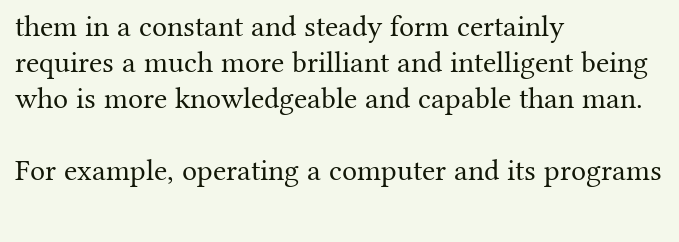them in a constant and steady form certainly requires a much more brilliant and intelligent being who is more knowledgeable and capable than man.

For example, operating a computer and its programs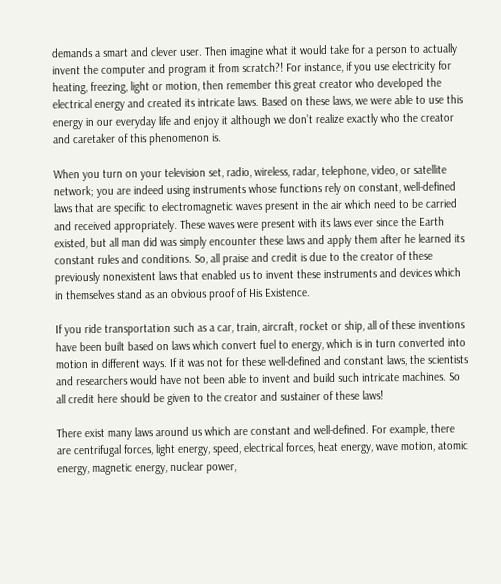demands a smart and clever user. Then imagine what it would take for a person to actually invent the computer and program it from scratch?! For instance, if you use electricity for heating, freezing, light or motion, then remember this great creator who developed the electrical energy and created its intricate laws. Based on these laws, we were able to use this energy in our everyday life and enjoy it although we don’t realize exactly who the creator and caretaker of this phenomenon is.

When you turn on your television set, radio, wireless, radar, telephone, video, or satellite network; you are indeed using instruments whose functions rely on constant, well-defined laws that are specific to electromagnetic waves present in the air which need to be carried and received appropriately. These waves were present with its laws ever since the Earth existed, but all man did was simply encounter these laws and apply them after he learned its constant rules and conditions. So, all praise and credit is due to the creator of these previously nonexistent laws that enabled us to invent these instruments and devices which in themselves stand as an obvious proof of His Existence.

If you ride transportation such as a car, train, aircraft, rocket or ship, all of these inventions have been built based on laws which convert fuel to energy, which is in turn converted into motion in different ways. If it was not for these well-defined and constant laws, the scientists and researchers would have not been able to invent and build such intricate machines. So all credit here should be given to the creator and sustainer of these laws!

There exist many laws around us which are constant and well-defined. For example, there are centrifugal forces, light energy, speed, electrical forces, heat energy, wave motion, atomic energy, magnetic energy, nuclear power,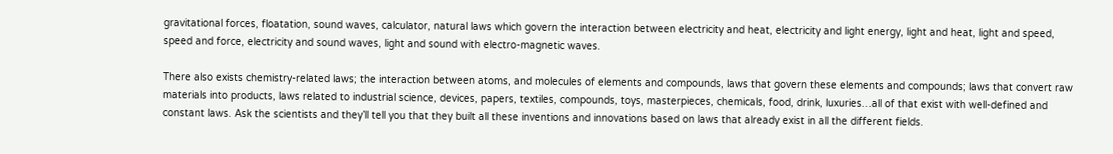gravitational forces, floatation, sound waves, calculator, natural laws which govern the interaction between electricity and heat, electricity and light energy, light and heat, light and speed, speed and force, electricity and sound waves, light and sound with electro-magnetic waves.

There also exists chemistry-related laws; the interaction between atoms, and molecules of elements and compounds, laws that govern these elements and compounds; laws that convert raw materials into products, laws related to industrial science, devices, papers, textiles, compounds, toys, masterpieces, chemicals, food, drink, luxuries…all of that exist with well-defined and constant laws. Ask the scientists and they’ll tell you that they built all these inventions and innovations based on laws that already exist in all the different fields.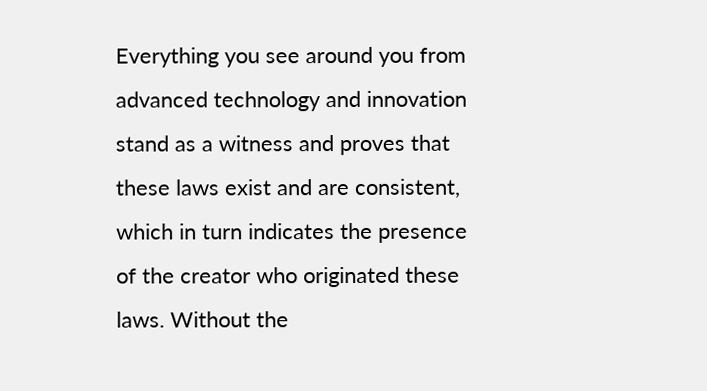Everything you see around you from advanced technology and innovation stand as a witness and proves that these laws exist and are consistent, which in turn indicates the presence of the creator who originated these laws. Without the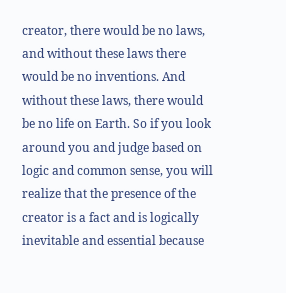creator, there would be no laws, and without these laws there would be no inventions. And without these laws, there would be no life on Earth. So if you look around you and judge based on logic and common sense, you will realize that the presence of the creator is a fact and is logically inevitable and essential because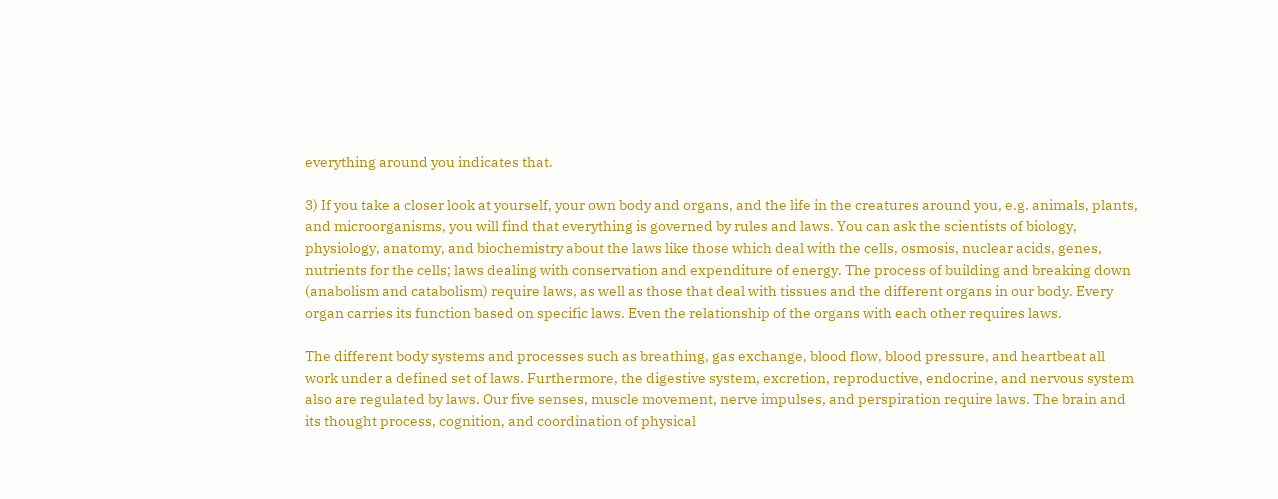everything around you indicates that.

3) If you take a closer look at yourself, your own body and organs, and the life in the creatures around you, e.g. animals, plants, and microorganisms, you will find that everything is governed by rules and laws. You can ask the scientists of biology, physiology, anatomy, and biochemistry about the laws like those which deal with the cells, osmosis, nuclear acids, genes, nutrients for the cells; laws dealing with conservation and expenditure of energy. The process of building and breaking down (anabolism and catabolism) require laws, as well as those that deal with tissues and the different organs in our body. Every organ carries its function based on specific laws. Even the relationship of the organs with each other requires laws.

The different body systems and processes such as breathing, gas exchange, blood flow, blood pressure, and heartbeat all work under a defined set of laws. Furthermore, the digestive system, excretion, reproductive, endocrine, and nervous system also are regulated by laws. Our five senses, muscle movement, nerve impulses, and perspiration require laws. The brain and its thought process, cognition, and coordination of physical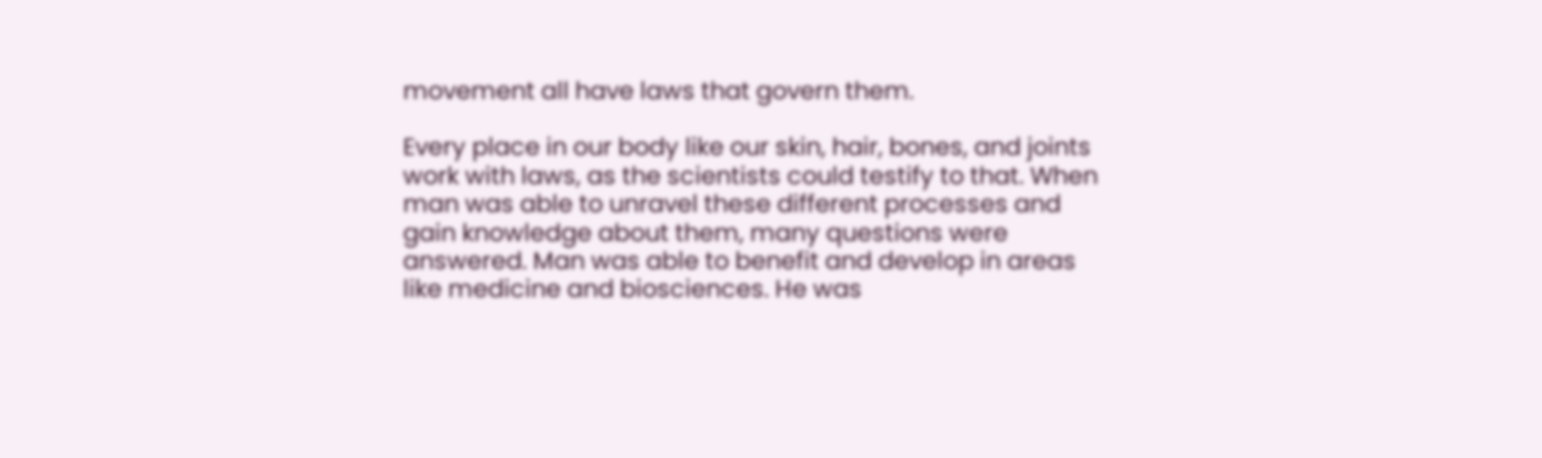movement all have laws that govern them.

Every place in our body like our skin, hair, bones, and joints work with laws, as the scientists could testify to that. When man was able to unravel these different processes and gain knowledge about them, many questions were answered. Man was able to benefit and develop in areas like medicine and biosciences. He was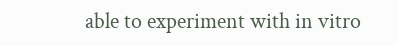able to experiment with in vitro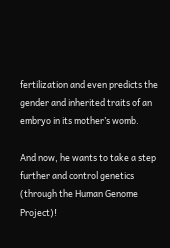fertilization and even predicts the gender and inherited traits of an embryo in its mother’s womb.

And now, he wants to take a step further and control genetics (through the Human Genome Project)!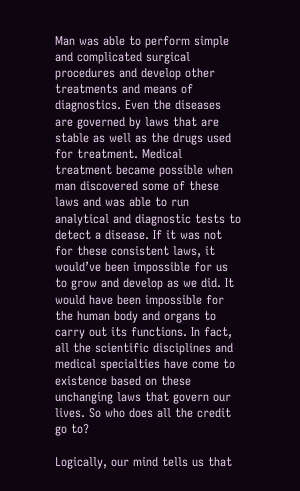Man was able to perform simple and complicated surgical procedures and develop other treatments and means of diagnostics. Even the diseases are governed by laws that are stable as well as the drugs used for treatment. Medical treatment became possible when man discovered some of these laws and was able to run analytical and diagnostic tests to detect a disease. If it was not for these consistent laws, it would’ve been impossible for us to grow and develop as we did. It would have been impossible for the human body and organs to carry out its functions. In fact, all the scientific disciplines and medical specialties have come to existence based on these unchanging laws that govern our lives. So who does all the credit go to?

Logically, our mind tells us that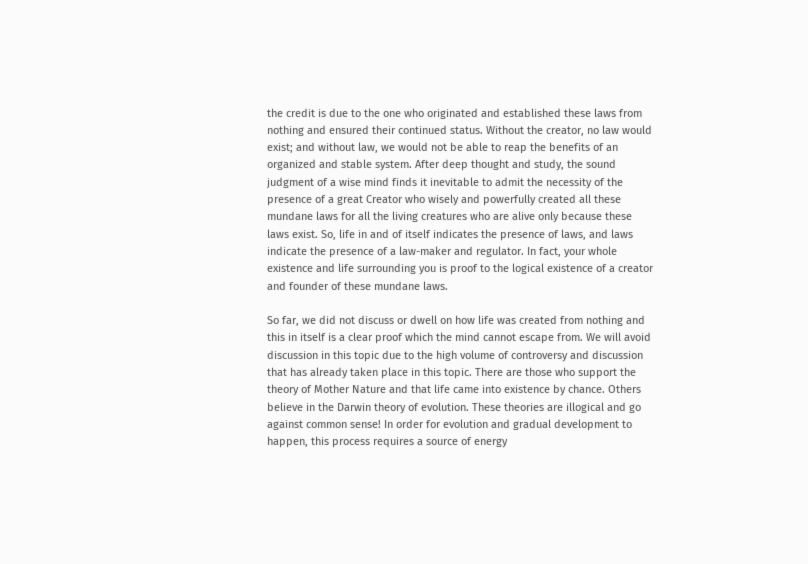the credit is due to the one who originated and established these laws from nothing and ensured their continued status. Without the creator, no law would exist; and without law, we would not be able to reap the benefits of an organized and stable system. After deep thought and study, the sound judgment of a wise mind finds it inevitable to admit the necessity of the presence of a great Creator who wisely and powerfully created all these mundane laws for all the living creatures who are alive only because these laws exist. So, life in and of itself indicates the presence of laws, and laws indicate the presence of a law-maker and regulator. In fact, your whole existence and life surrounding you is proof to the logical existence of a creator and founder of these mundane laws.

So far, we did not discuss or dwell on how life was created from nothing and this in itself is a clear proof which the mind cannot escape from. We will avoid discussion in this topic due to the high volume of controversy and discussion that has already taken place in this topic. There are those who support the theory of Mother Nature and that life came into existence by chance. Others believe in the Darwin theory of evolution. These theories are illogical and go against common sense! In order for evolution and gradual development to happen, this process requires a source of energy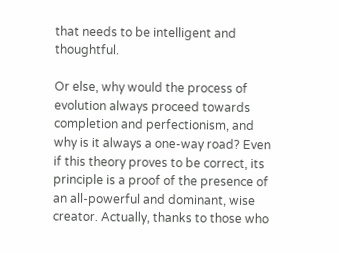that needs to be intelligent and thoughtful.

Or else, why would the process of evolution always proceed towards completion and perfectionism, and why is it always a one-way road? Even if this theory proves to be correct, its principle is a proof of the presence of an all-powerful and dominant, wise creator. Actually, thanks to those who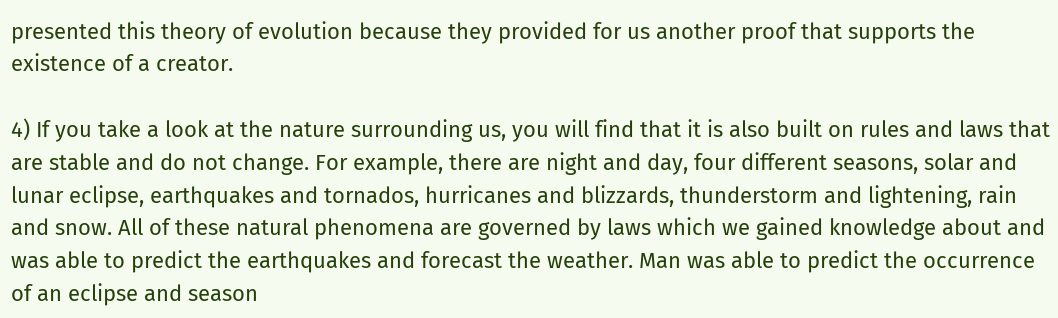presented this theory of evolution because they provided for us another proof that supports the existence of a creator.

4) If you take a look at the nature surrounding us, you will find that it is also built on rules and laws that are stable and do not change. For example, there are night and day, four different seasons, solar and lunar eclipse, earthquakes and tornados, hurricanes and blizzards, thunderstorm and lightening, rain and snow. All of these natural phenomena are governed by laws which we gained knowledge about and was able to predict the earthquakes and forecast the weather. Man was able to predict the occurrence of an eclipse and season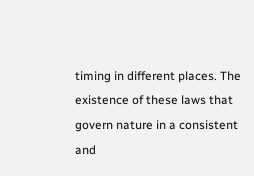timing in different places. The existence of these laws that govern nature in a consistent and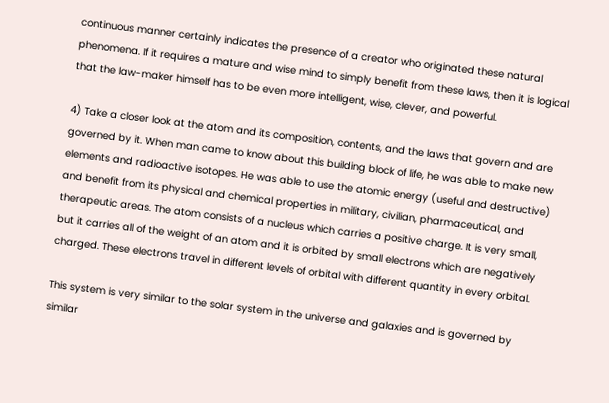continuous manner certainly indicates the presence of a creator who originated these natural phenomena. If it requires a mature and wise mind to simply benefit from these laws, then it is logical that the law-maker himself has to be even more intelligent, wise, clever, and powerful.

4) Take a closer look at the atom and its composition, contents, and the laws that govern and are governed by it. When man came to know about this building block of life, he was able to make new elements and radioactive isotopes. He was able to use the atomic energy (useful and destructive) and benefit from its physical and chemical properties in military, civilian, pharmaceutical, and therapeutic areas. The atom consists of a nucleus which carries a positive charge. It is very small, but it carries all of the weight of an atom and it is orbited by small electrons which are negatively charged. These electrons travel in different levels of orbital with different quantity in every orbital.

This system is very similar to the solar system in the universe and galaxies and is governed by similar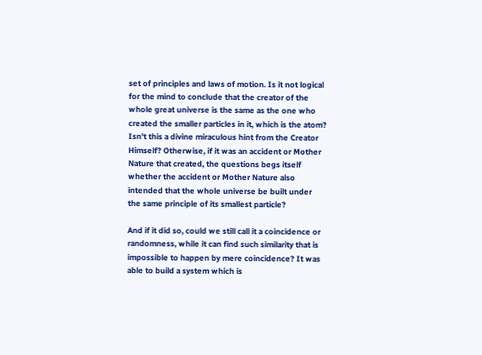set of principles and laws of motion. Is it not logical for the mind to conclude that the creator of the whole great universe is the same as the one who created the smaller particles in it, which is the atom? Isn't this a divine miraculous hint from the Creator Himself? Otherwise, if it was an accident or Mother Nature that created, the questions begs itself whether the accident or Mother Nature also intended that the whole universe be built under the same principle of its smallest particle?

And if it did so, could we still call it a coincidence or randomness, while it can find such similarity that is impossible to happen by mere coincidence? It was able to build a system which is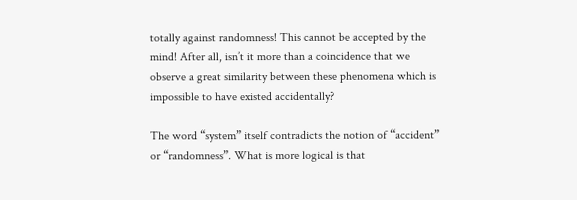totally against randomness! This cannot be accepted by the mind! After all, isn’t it more than a coincidence that we observe a great similarity between these phenomena which is impossible to have existed accidentally?

The word “system” itself contradicts the notion of “accident” or “randomness”. What is more logical is that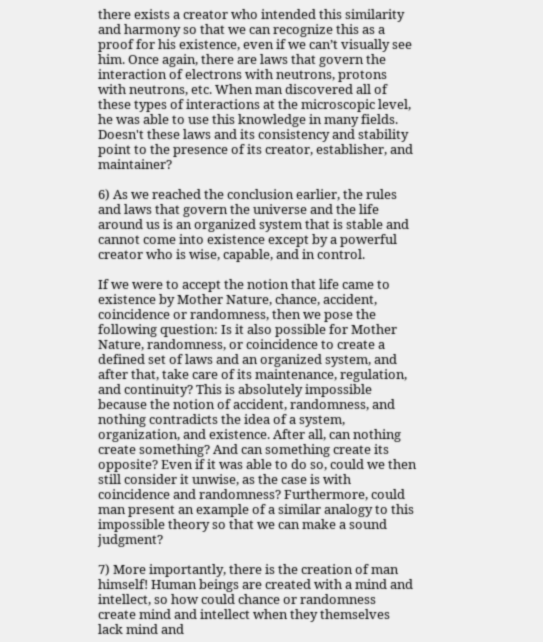there exists a creator who intended this similarity and harmony so that we can recognize this as a proof for his existence, even if we can’t visually see him. Once again, there are laws that govern the interaction of electrons with neutrons, protons with neutrons, etc. When man discovered all of these types of interactions at the microscopic level, he was able to use this knowledge in many fields. Doesn't these laws and its consistency and stability point to the presence of its creator, establisher, and maintainer?

6) As we reached the conclusion earlier, the rules and laws that govern the universe and the life around us is an organized system that is stable and cannot come into existence except by a powerful creator who is wise, capable, and in control.

If we were to accept the notion that life came to existence by Mother Nature, chance, accident, coincidence or randomness, then we pose the following question: Is it also possible for Mother Nature, randomness, or coincidence to create a defined set of laws and an organized system, and after that, take care of its maintenance, regulation, and continuity? This is absolutely impossible because the notion of accident, randomness, and nothing contradicts the idea of a system, organization, and existence. After all, can nothing create something? And can something create its opposite? Even if it was able to do so, could we then still consider it unwise, as the case is with coincidence and randomness? Furthermore, could man present an example of a similar analogy to this impossible theory so that we can make a sound judgment?

7) More importantly, there is the creation of man himself! Human beings are created with a mind and intellect, so how could chance or randomness create mind and intellect when they themselves lack mind and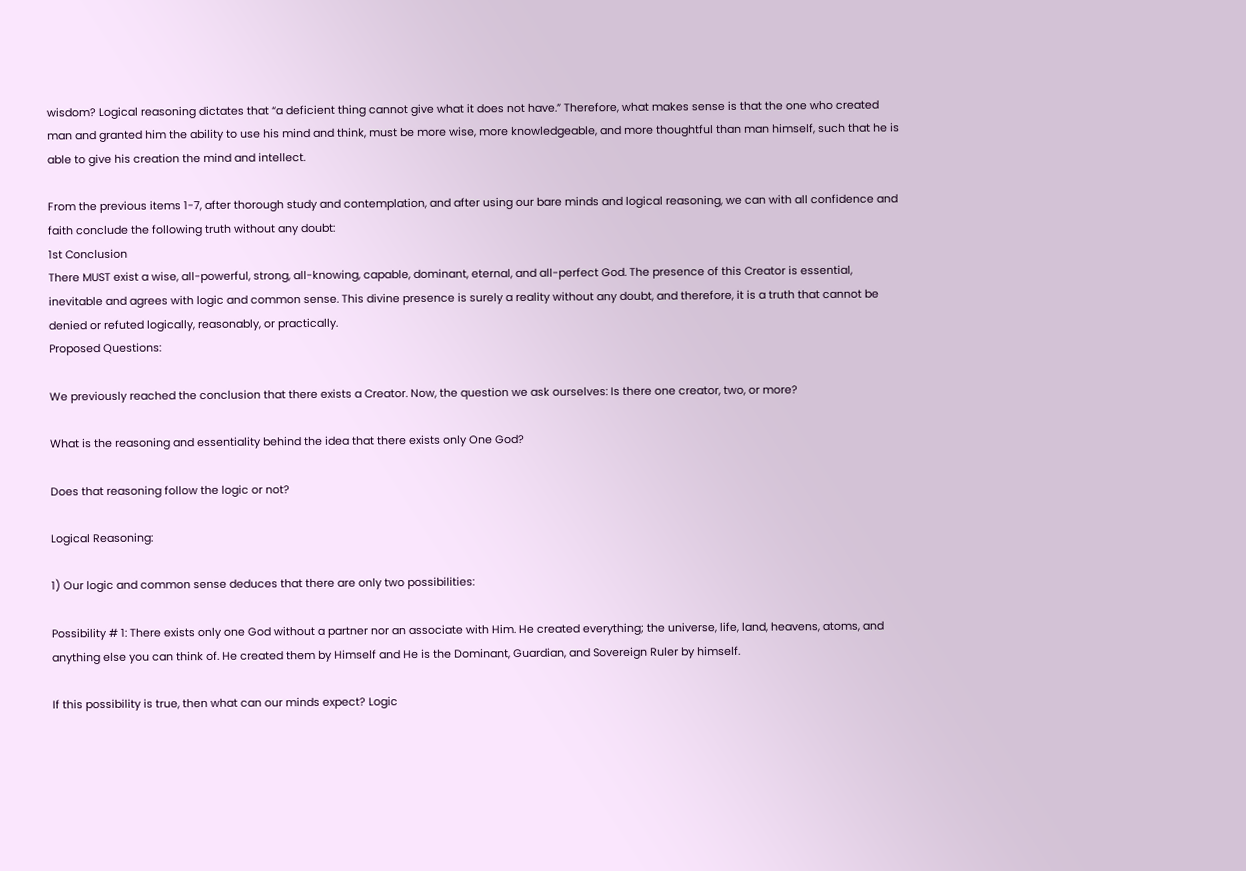wisdom? Logical reasoning dictates that “a deficient thing cannot give what it does not have.” Therefore, what makes sense is that the one who created man and granted him the ability to use his mind and think, must be more wise, more knowledgeable, and more thoughtful than man himself, such that he is able to give his creation the mind and intellect.

From the previous items 1-7, after thorough study and contemplation, and after using our bare minds and logical reasoning, we can with all confidence and faith conclude the following truth without any doubt:
1st Conclusion
There MUST exist a wise, all-powerful, strong, all-knowing, capable, dominant, eternal, and all-perfect God. The presence of this Creator is essential, inevitable and agrees with logic and common sense. This divine presence is surely a reality without any doubt, and therefore, it is a truth that cannot be denied or refuted logically, reasonably, or practically.
Proposed Questions:

We previously reached the conclusion that there exists a Creator. Now, the question we ask ourselves: Is there one creator, two, or more?

What is the reasoning and essentiality behind the idea that there exists only One God?

Does that reasoning follow the logic or not?

Logical Reasoning:

1) Our logic and common sense deduces that there are only two possibilities:

Possibility # 1: There exists only one God without a partner nor an associate with Him. He created everything; the universe, life, land, heavens, atoms, and anything else you can think of. He created them by Himself and He is the Dominant, Guardian, and Sovereign Ruler by himself.

If this possibility is true, then what can our minds expect? Logic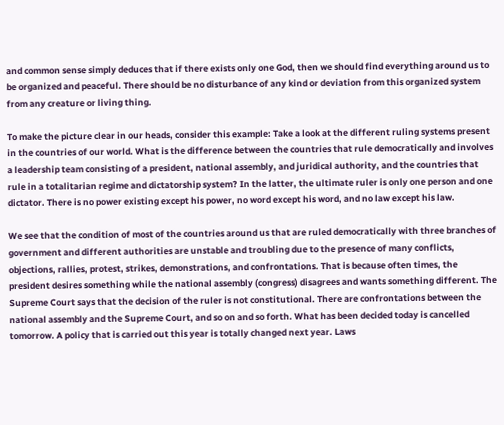and common sense simply deduces that if there exists only one God, then we should find everything around us to be organized and peaceful. There should be no disturbance of any kind or deviation from this organized system from any creature or living thing.

To make the picture clear in our heads, consider this example: Take a look at the different ruling systems present in the countries of our world. What is the difference between the countries that rule democratically and involves a leadership team consisting of a president, national assembly, and juridical authority, and the countries that rule in a totalitarian regime and dictatorship system? In the latter, the ultimate ruler is only one person and one dictator. There is no power existing except his power, no word except his word, and no law except his law.

We see that the condition of most of the countries around us that are ruled democratically with three branches of government and different authorities are unstable and troubling due to the presence of many conflicts, objections, rallies, protest, strikes, demonstrations, and confrontations. That is because often times, the president desires something while the national assembly (congress) disagrees and wants something different. The Supreme Court says that the decision of the ruler is not constitutional. There are confrontations between the national assembly and the Supreme Court, and so on and so forth. What has been decided today is cancelled tomorrow. A policy that is carried out this year is totally changed next year. Laws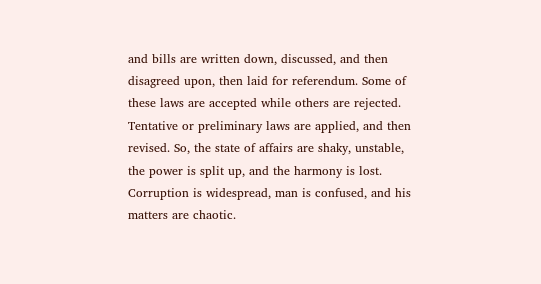and bills are written down, discussed, and then disagreed upon, then laid for referendum. Some of these laws are accepted while others are rejected. Tentative or preliminary laws are applied, and then revised. So, the state of affairs are shaky, unstable, the power is split up, and the harmony is lost. Corruption is widespread, man is confused, and his matters are chaotic.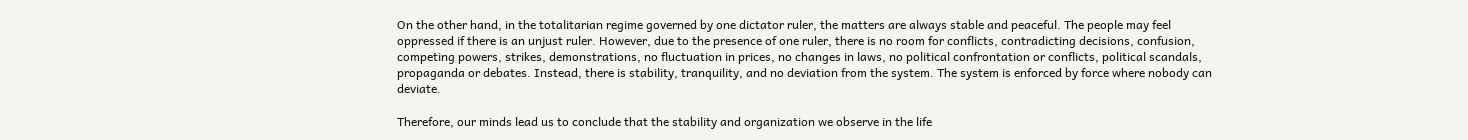On the other hand, in the totalitarian regime governed by one dictator ruler, the matters are always stable and peaceful. The people may feel oppressed if there is an unjust ruler. However, due to the presence of one ruler, there is no room for conflicts, contradicting decisions, confusion, competing powers, strikes, demonstrations, no fluctuation in prices, no changes in laws, no political confrontation or conflicts, political scandals, propaganda or debates. Instead, there is stability, tranquility, and no deviation from the system. The system is enforced by force where nobody can deviate.

Therefore, our minds lead us to conclude that the stability and organization we observe in the life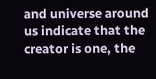and universe around us indicate that the creator is one, the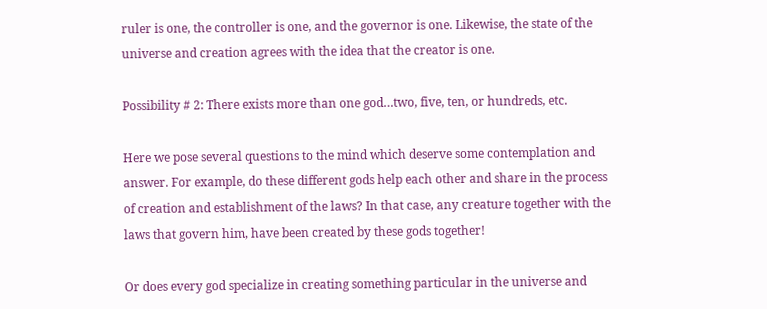ruler is one, the controller is one, and the governor is one. Likewise, the state of the universe and creation agrees with the idea that the creator is one.

Possibility # 2: There exists more than one god…two, five, ten, or hundreds, etc.

Here we pose several questions to the mind which deserve some contemplation and answer. For example, do these different gods help each other and share in the process of creation and establishment of the laws? In that case, any creature together with the laws that govern him, have been created by these gods together!

Or does every god specialize in creating something particular in the universe and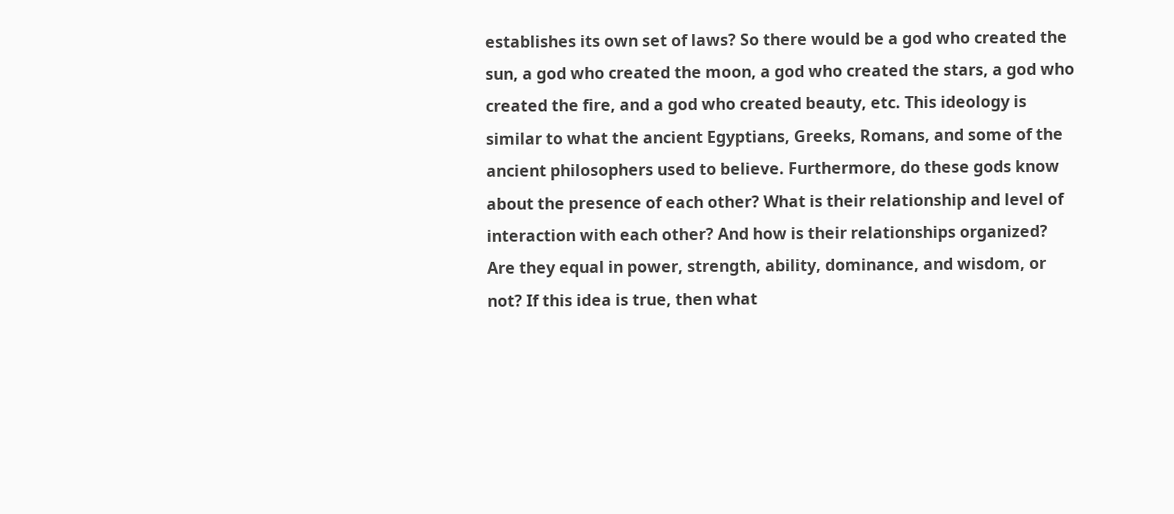establishes its own set of laws? So there would be a god who created the sun, a god who created the moon, a god who created the stars, a god who created the fire, and a god who created beauty, etc. This ideology is similar to what the ancient Egyptians, Greeks, Romans, and some of the ancient philosophers used to believe. Furthermore, do these gods know about the presence of each other? What is their relationship and level of interaction with each other? And how is their relationships organized? Are they equal in power, strength, ability, dominance, and wisdom, or not? If this idea is true, then what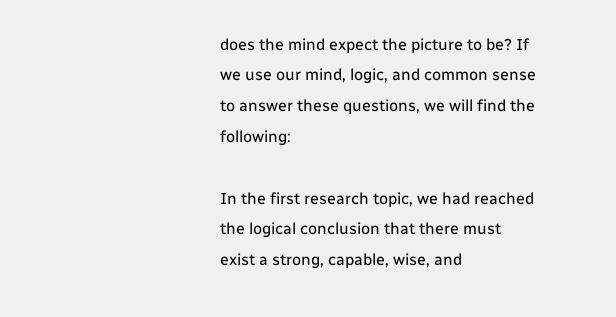does the mind expect the picture to be? If we use our mind, logic, and common sense to answer these questions, we will find the following:

In the first research topic, we had reached the logical conclusion that there must exist a strong, capable, wise, and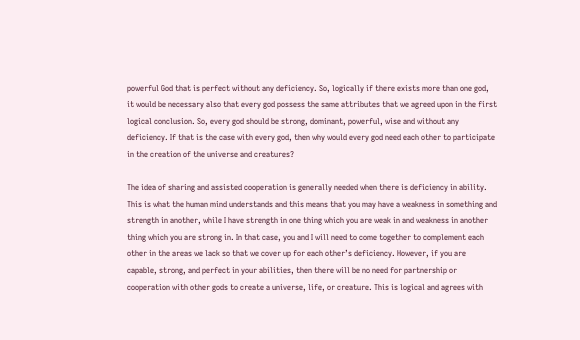powerful God that is perfect without any deficiency. So, logically if there exists more than one god, it would be necessary also that every god possess the same attributes that we agreed upon in the first logical conclusion. So, every god should be strong, dominant, powerful, wise and without any deficiency. If that is the case with every god, then why would every god need each other to participate in the creation of the universe and creatures?

The idea of sharing and assisted cooperation is generally needed when there is deficiency in ability. This is what the human mind understands and this means that you may have a weakness in something and strength in another, while I have strength in one thing which you are weak in and weakness in another thing which you are strong in. In that case, you and I will need to come together to complement each other in the areas we lack so that we cover up for each other’s deficiency. However, if you are capable, strong, and perfect in your abilities, then there will be no need for partnership or cooperation with other gods to create a universe, life, or creature. This is logical and agrees with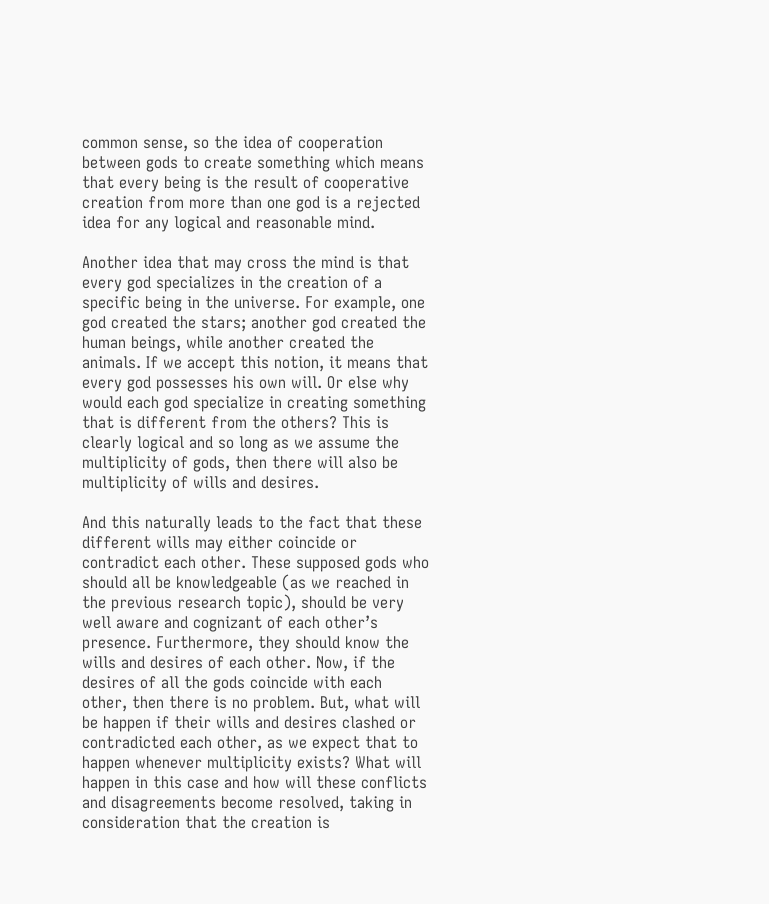common sense, so the idea of cooperation between gods to create something which means that every being is the result of cooperative creation from more than one god is a rejected idea for any logical and reasonable mind.

Another idea that may cross the mind is that every god specializes in the creation of a specific being in the universe. For example, one god created the stars; another god created the human beings, while another created the animals. If we accept this notion, it means that every god possesses his own will. Or else why would each god specialize in creating something that is different from the others? This is clearly logical and so long as we assume the multiplicity of gods, then there will also be multiplicity of wills and desires.

And this naturally leads to the fact that these different wills may either coincide or contradict each other. These supposed gods who should all be knowledgeable (as we reached in the previous research topic), should be very well aware and cognizant of each other’s presence. Furthermore, they should know the wills and desires of each other. Now, if the desires of all the gods coincide with each other, then there is no problem. But, what will be happen if their wills and desires clashed or contradicted each other, as we expect that to happen whenever multiplicity exists? What will happen in this case and how will these conflicts and disagreements become resolved, taking in consideration that the creation is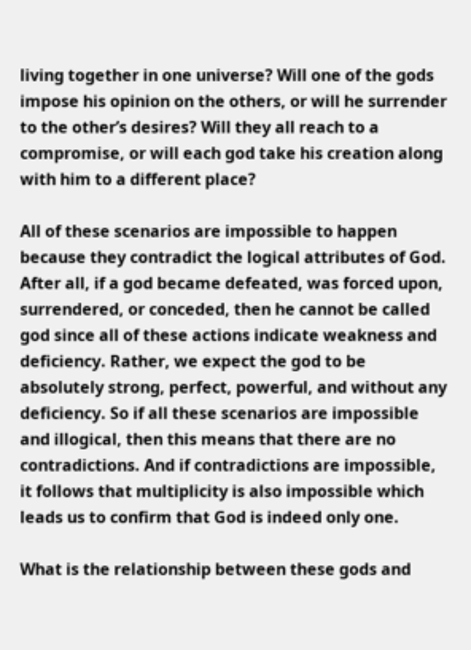living together in one universe? Will one of the gods impose his opinion on the others, or will he surrender to the other’s desires? Will they all reach to a compromise, or will each god take his creation along with him to a different place?

All of these scenarios are impossible to happen because they contradict the logical attributes of God. After all, if a god became defeated, was forced upon, surrendered, or conceded, then he cannot be called god since all of these actions indicate weakness and deficiency. Rather, we expect the god to be absolutely strong, perfect, powerful, and without any deficiency. So if all these scenarios are impossible and illogical, then this means that there are no contradictions. And if contradictions are impossible, it follows that multiplicity is also impossible which leads us to confirm that God is indeed only one.

What is the relationship between these gods and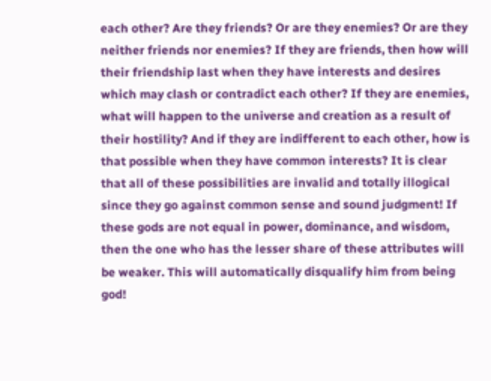each other? Are they friends? Or are they enemies? Or are they neither friends nor enemies? If they are friends, then how will their friendship last when they have interests and desires which may clash or contradict each other? If they are enemies, what will happen to the universe and creation as a result of their hostility? And if they are indifferent to each other, how is that possible when they have common interests? It is clear that all of these possibilities are invalid and totally illogical since they go against common sense and sound judgment! If these gods are not equal in power, dominance, and wisdom, then the one who has the lesser share of these attributes will be weaker. This will automatically disqualify him from being god!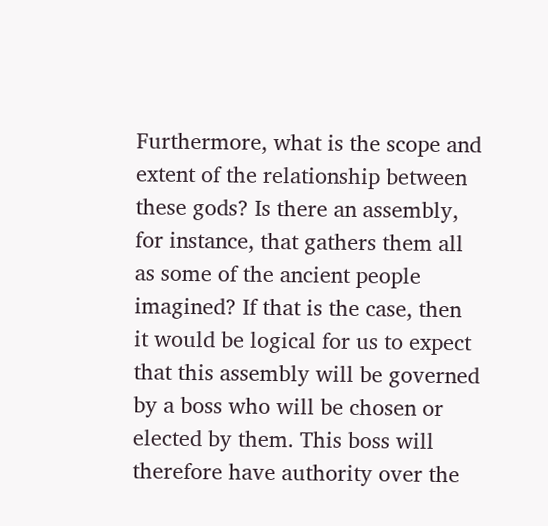Furthermore, what is the scope and extent of the relationship between these gods? Is there an assembly, for instance, that gathers them all as some of the ancient people imagined? If that is the case, then it would be logical for us to expect that this assembly will be governed by a boss who will be chosen or elected by them. This boss will therefore have authority over the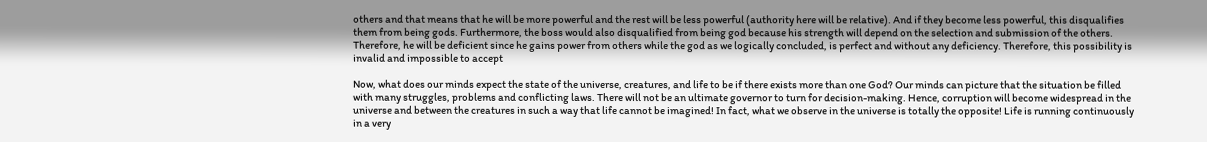others and that means that he will be more powerful and the rest will be less powerful (authority here will be relative). And if they become less powerful, this disqualifies them from being gods. Furthermore, the boss would also disqualified from being god because his strength will depend on the selection and submission of the others. Therefore, he will be deficient since he gains power from others while the god as we logically concluded, is perfect and without any deficiency. Therefore, this possibility is invalid and impossible to accept

Now, what does our minds expect the state of the universe, creatures, and life to be if there exists more than one God? Our minds can picture that the situation be filled with many struggles, problems and conflicting laws. There will not be an ultimate governor to turn for decision-making. Hence, corruption will become widespread in the universe and between the creatures in such a way that life cannot be imagined! In fact, what we observe in the universe is totally the opposite! Life is running continuously in a very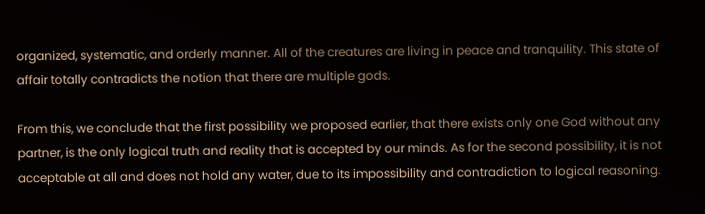organized, systematic, and orderly manner. All of the creatures are living in peace and tranquility. This state of affair totally contradicts the notion that there are multiple gods.

From this, we conclude that the first possibility we proposed earlier, that there exists only one God without any partner, is the only logical truth and reality that is accepted by our minds. As for the second possibility, it is not acceptable at all and does not hold any water, due to its impossibility and contradiction to logical reasoning.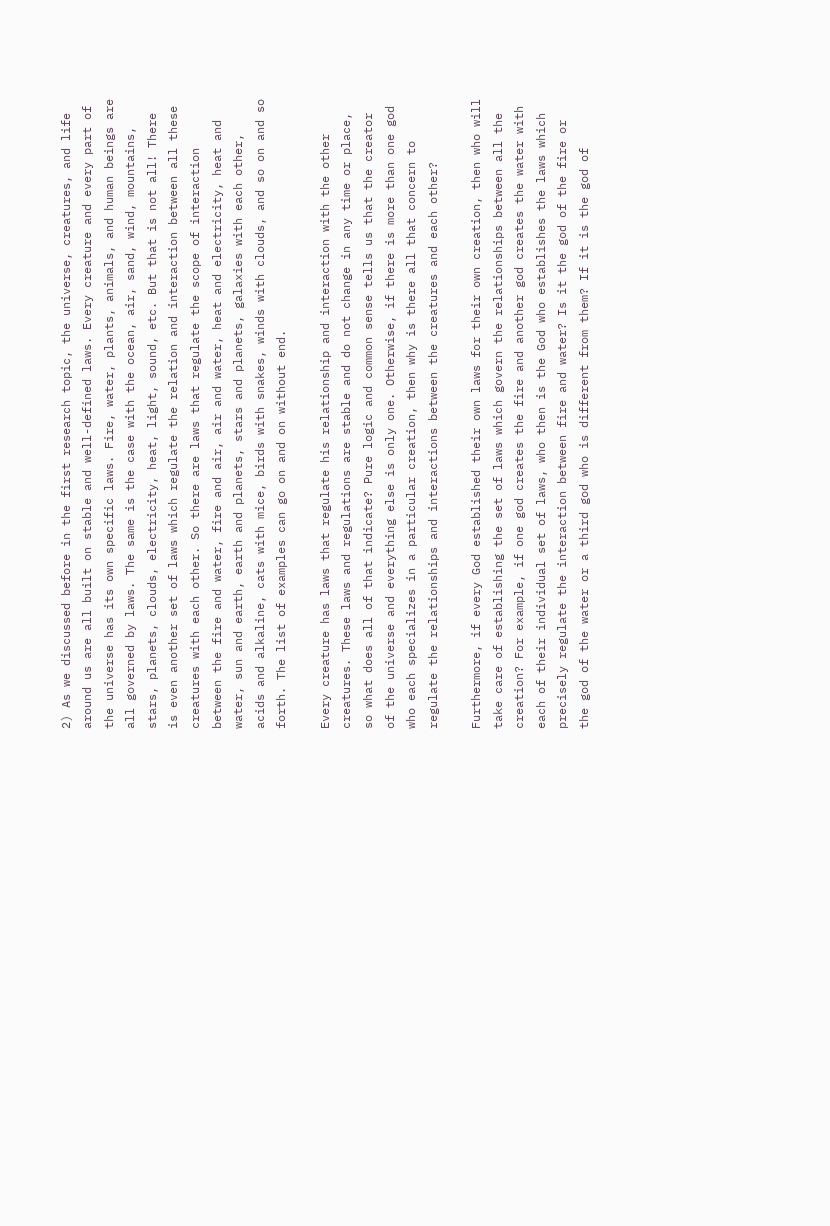2) As we discussed before in the first research topic, the universe, creatures, and life around us are all built on stable and well-defined laws. Every creature and every part of the universe has its own specific laws. Fire, water, plants, animals, and human beings are all governed by laws. The same is the case with the ocean, air, sand, wind, mountains, stars, planets, clouds, electricity, heat, light, sound, etc. But that is not all! There is even another set of laws which regulate the relation and interaction between all these creatures with each other. So there are laws that regulate the scope of interaction between the fire and water, fire and air, air and water, heat and electricity, heat and water, sun and earth, earth and planets, stars and planets, galaxies with each other, acids and alkaline, cats with mice, birds with snakes, winds with clouds, and so on and so forth. The list of examples can go on and on without end.

Every creature has laws that regulate his relationship and interaction with the other creatures. These laws and regulations are stable and do not change in any time or place, so what does all of that indicate? Pure logic and common sense tells us that the creator of the universe and everything else is only one. Otherwise, if there is more than one god who each specializes in a particular creation, then why is there all that concern to regulate the relationships and interactions between the creatures and each other?

Furthermore, if every God established their own laws for their own creation, then who will take care of establishing the set of laws which govern the relationships between all the creation? For example, if one god creates the fire and another god creates the water with each of their individual set of laws, who then is the God who establishes the laws which precisely regulate the interaction between fire and water? Is it the god of the fire or the god of the water or a third god who is different from them? If it is the god of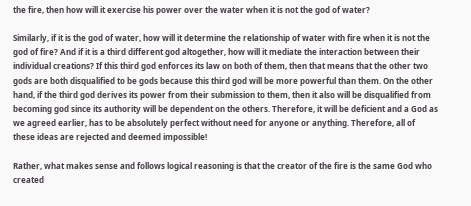the fire, then how will it exercise his power over the water when it is not the god of water?

Similarly, if it is the god of water, how will it determine the relationship of water with fire when it is not the god of fire? And if it is a third different god altogether, how will it mediate the interaction between their individual creations? If this third god enforces its law on both of them, then that means that the other two gods are both disqualified to be gods because this third god will be more powerful than them. On the other hand, if the third god derives its power from their submission to them, then it also will be disqualified from becoming god since its authority will be dependent on the others. Therefore, it will be deficient and a God as we agreed earlier, has to be absolutely perfect without need for anyone or anything. Therefore, all of these ideas are rejected and deemed impossible!

Rather, what makes sense and follows logical reasoning is that the creator of the fire is the same God who created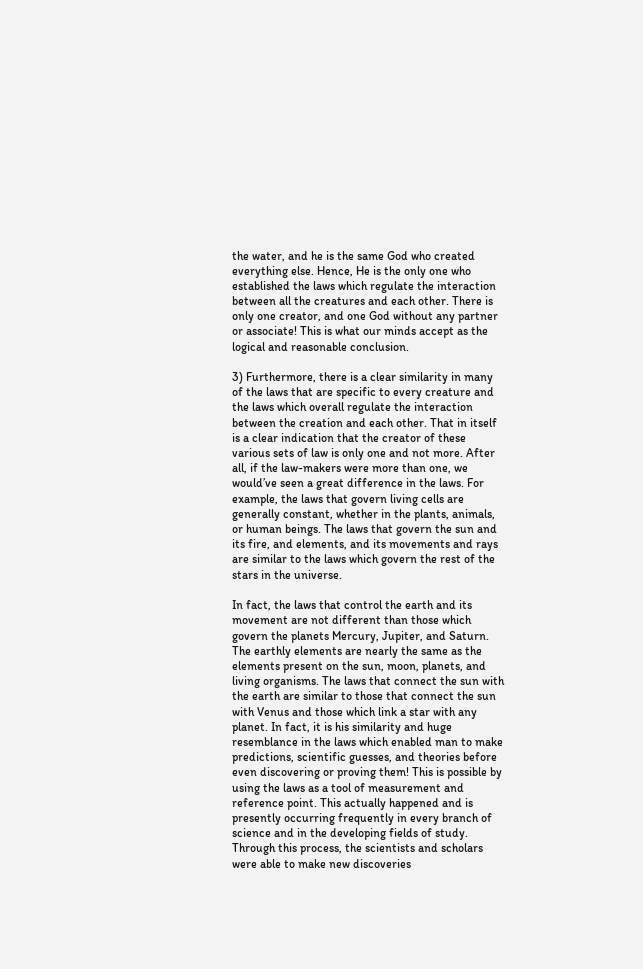the water, and he is the same God who created everything else. Hence, He is the only one who established the laws which regulate the interaction between all the creatures and each other. There is only one creator, and one God without any partner or associate! This is what our minds accept as the logical and reasonable conclusion.

3) Furthermore, there is a clear similarity in many of the laws that are specific to every creature and the laws which overall regulate the interaction between the creation and each other. That in itself is a clear indication that the creator of these various sets of law is only one and not more. After all, if the law-makers were more than one, we would’ve seen a great difference in the laws. For example, the laws that govern living cells are generally constant, whether in the plants, animals, or human beings. The laws that govern the sun and its fire, and elements, and its movements and rays are similar to the laws which govern the rest of the stars in the universe.

In fact, the laws that control the earth and its movement are not different than those which govern the planets Mercury, Jupiter, and Saturn. The earthly elements are nearly the same as the elements present on the sun, moon, planets, and living organisms. The laws that connect the sun with the earth are similar to those that connect the sun with Venus and those which link a star with any planet. In fact, it is his similarity and huge resemblance in the laws which enabled man to make predictions, scientific guesses, and theories before even discovering or proving them! This is possible by using the laws as a tool of measurement and reference point. This actually happened and is presently occurring frequently in every branch of science and in the developing fields of study. Through this process, the scientists and scholars were able to make new discoveries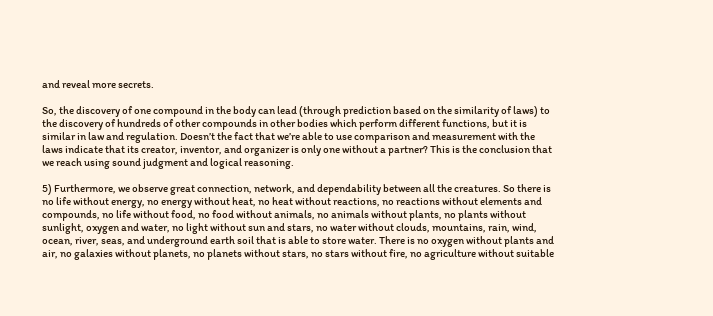and reveal more secrets.

So, the discovery of one compound in the body can lead (through prediction based on the similarity of laws) to the discovery of hundreds of other compounds in other bodies which perform different functions, but it is similar in law and regulation. Doesn’t the fact that we’re able to use comparison and measurement with the laws indicate that its creator, inventor, and organizer is only one without a partner? This is the conclusion that we reach using sound judgment and logical reasoning.

5) Furthermore, we observe great connection, network, and dependability between all the creatures. So there is no life without energy, no energy without heat, no heat without reactions, no reactions without elements and compounds, no life without food, no food without animals, no animals without plants, no plants without sunlight, oxygen and water, no light without sun and stars, no water without clouds, mountains, rain, wind, ocean, river, seas, and underground earth soil that is able to store water. There is no oxygen without plants and air, no galaxies without planets, no planets without stars, no stars without fire, no agriculture without suitable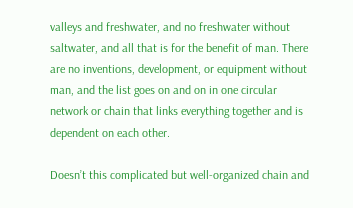valleys and freshwater, and no freshwater without saltwater, and all that is for the benefit of man. There are no inventions, development, or equipment without man, and the list goes on and on in one circular network or chain that links everything together and is dependent on each other.

Doesn’t this complicated but well-organized chain and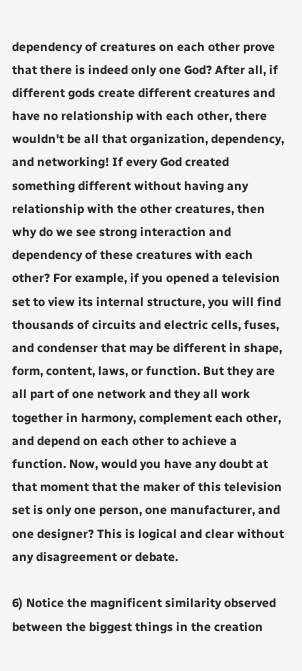dependency of creatures on each other prove that there is indeed only one God? After all, if different gods create different creatures and have no relationship with each other, there wouldn't be all that organization, dependency, and networking! If every God created something different without having any relationship with the other creatures, then why do we see strong interaction and dependency of these creatures with each other? For example, if you opened a television set to view its internal structure, you will find thousands of circuits and electric cells, fuses, and condenser that may be different in shape, form, content, laws, or function. But they are all part of one network and they all work together in harmony, complement each other, and depend on each other to achieve a function. Now, would you have any doubt at that moment that the maker of this television set is only one person, one manufacturer, and one designer? This is logical and clear without any disagreement or debate.

6) Notice the magnificent similarity observed between the biggest things in the creation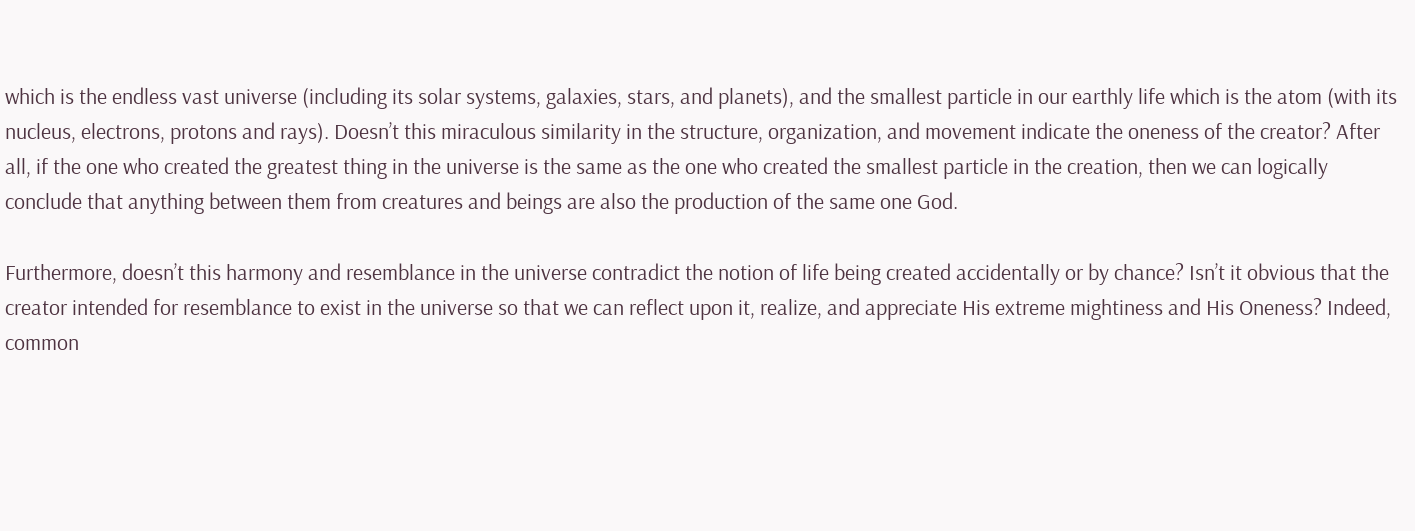which is the endless vast universe (including its solar systems, galaxies, stars, and planets), and the smallest particle in our earthly life which is the atom (with its nucleus, electrons, protons and rays). Doesn’t this miraculous similarity in the structure, organization, and movement indicate the oneness of the creator? After all, if the one who created the greatest thing in the universe is the same as the one who created the smallest particle in the creation, then we can logically conclude that anything between them from creatures and beings are also the production of the same one God.

Furthermore, doesn’t this harmony and resemblance in the universe contradict the notion of life being created accidentally or by chance? Isn’t it obvious that the creator intended for resemblance to exist in the universe so that we can reflect upon it, realize, and appreciate His extreme mightiness and His Oneness? Indeed, common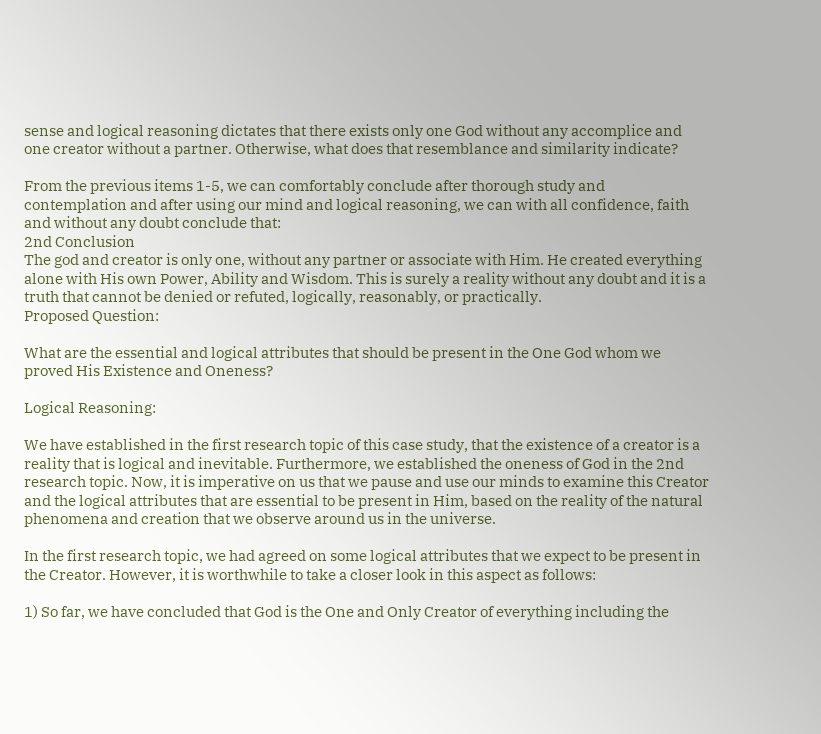sense and logical reasoning dictates that there exists only one God without any accomplice and one creator without a partner. Otherwise, what does that resemblance and similarity indicate?

From the previous items 1-5, we can comfortably conclude after thorough study and contemplation and after using our mind and logical reasoning, we can with all confidence, faith and without any doubt conclude that:
2nd Conclusion
The god and creator is only one, without any partner or associate with Him. He created everything alone with His own Power, Ability and Wisdom. This is surely a reality without any doubt and it is a truth that cannot be denied or refuted, logically, reasonably, or practically.
Proposed Question:

What are the essential and logical attributes that should be present in the One God whom we proved His Existence and Oneness?

Logical Reasoning:

We have established in the first research topic of this case study, that the existence of a creator is a reality that is logical and inevitable. Furthermore, we established the oneness of God in the 2nd research topic. Now, it is imperative on us that we pause and use our minds to examine this Creator and the logical attributes that are essential to be present in Him, based on the reality of the natural phenomena and creation that we observe around us in the universe.

In the first research topic, we had agreed on some logical attributes that we expect to be present in the Creator. However, it is worthwhile to take a closer look in this aspect as follows:

1) So far, we have concluded that God is the One and Only Creator of everything including the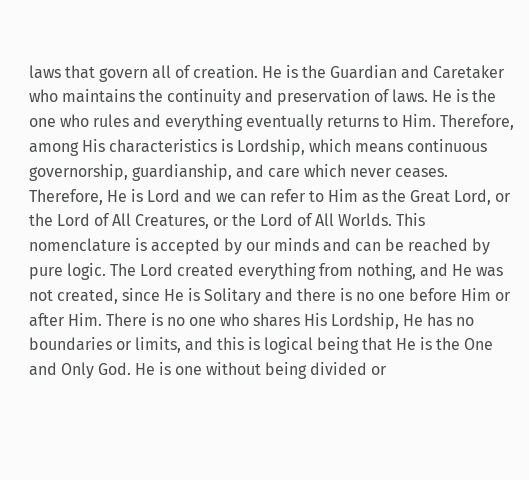laws that govern all of creation. He is the Guardian and Caretaker who maintains the continuity and preservation of laws. He is the one who rules and everything eventually returns to Him. Therefore, among His characteristics is Lordship, which means continuous governorship, guardianship, and care which never ceases. Therefore, He is Lord and we can refer to Him as the Great Lord, or the Lord of All Creatures, or the Lord of All Worlds. This nomenclature is accepted by our minds and can be reached by pure logic. The Lord created everything from nothing, and He was not created, since He is Solitary and there is no one before Him or after Him. There is no one who shares His Lordship, He has no boundaries or limits, and this is logical being that He is the One and Only God. He is one without being divided or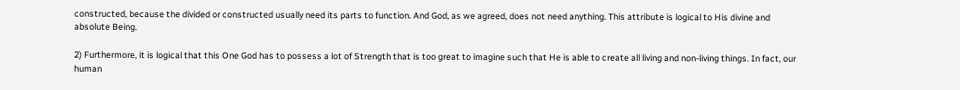constructed, because the divided or constructed usually need its parts to function. And God, as we agreed, does not need anything. This attribute is logical to His divine and absolute Being.

2) Furthermore, it is logical that this One God has to possess a lot of Strength that is too great to imagine such that He is able to create all living and non-living things. In fact, our human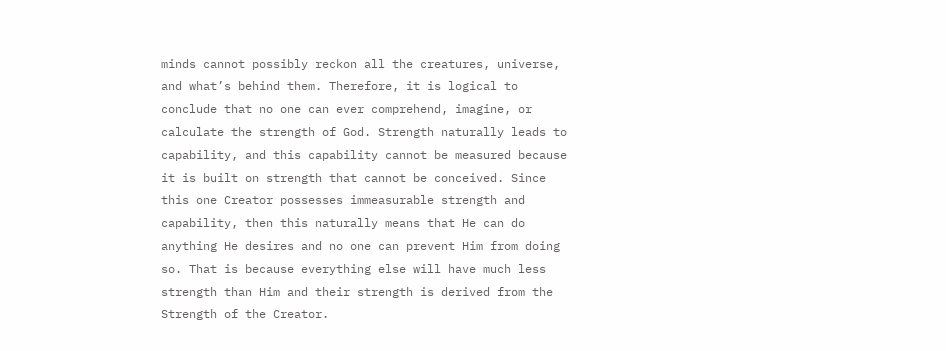minds cannot possibly reckon all the creatures, universe, and what’s behind them. Therefore, it is logical to conclude that no one can ever comprehend, imagine, or calculate the strength of God. Strength naturally leads to capability, and this capability cannot be measured because it is built on strength that cannot be conceived. Since this one Creator possesses immeasurable strength and capability, then this naturally means that He can do anything He desires and no one can prevent Him from doing so. That is because everything else will have much less strength than Him and their strength is derived from the Strength of the Creator.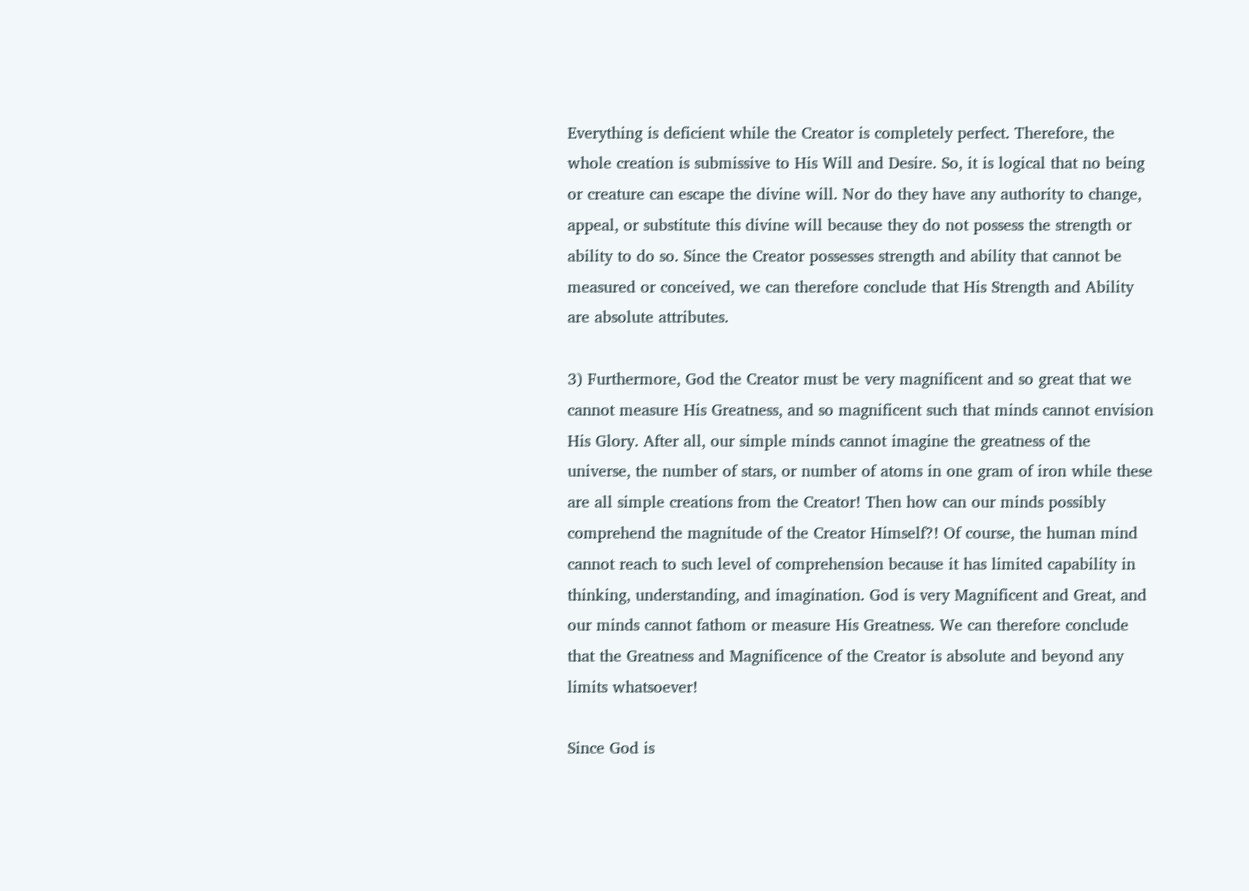Everything is deficient while the Creator is completely perfect. Therefore, the whole creation is submissive to His Will and Desire. So, it is logical that no being or creature can escape the divine will. Nor do they have any authority to change, appeal, or substitute this divine will because they do not possess the strength or ability to do so. Since the Creator possesses strength and ability that cannot be measured or conceived, we can therefore conclude that His Strength and Ability are absolute attributes.

3) Furthermore, God the Creator must be very magnificent and so great that we cannot measure His Greatness, and so magnificent such that minds cannot envision His Glory. After all, our simple minds cannot imagine the greatness of the universe, the number of stars, or number of atoms in one gram of iron while these are all simple creations from the Creator! Then how can our minds possibly comprehend the magnitude of the Creator Himself?! Of course, the human mind cannot reach to such level of comprehension because it has limited capability in thinking, understanding, and imagination. God is very Magnificent and Great, and our minds cannot fathom or measure His Greatness. We can therefore conclude that the Greatness and Magnificence of the Creator is absolute and beyond any limits whatsoever!

Since God is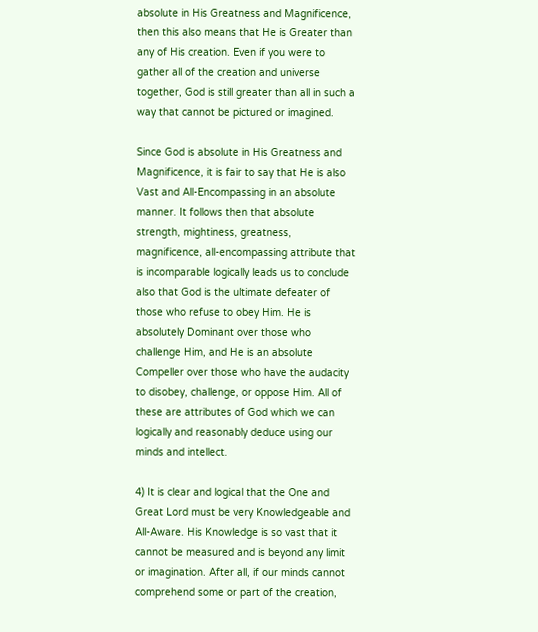absolute in His Greatness and Magnificence, then this also means that He is Greater than any of His creation. Even if you were to gather all of the creation and universe together, God is still greater than all in such a way that cannot be pictured or imagined.

Since God is absolute in His Greatness and Magnificence, it is fair to say that He is also Vast and All-Encompassing in an absolute manner. It follows then that absolute strength, mightiness, greatness, magnificence, all-encompassing attribute that is incomparable logically leads us to conclude also that God is the ultimate defeater of those who refuse to obey Him. He is absolutely Dominant over those who challenge Him, and He is an absolute Compeller over those who have the audacity to disobey, challenge, or oppose Him. All of these are attributes of God which we can logically and reasonably deduce using our minds and intellect.

4) It is clear and logical that the One and Great Lord must be very Knowledgeable and All-Aware. His Knowledge is so vast that it cannot be measured and is beyond any limit or imagination. After all, if our minds cannot comprehend some or part of the creation,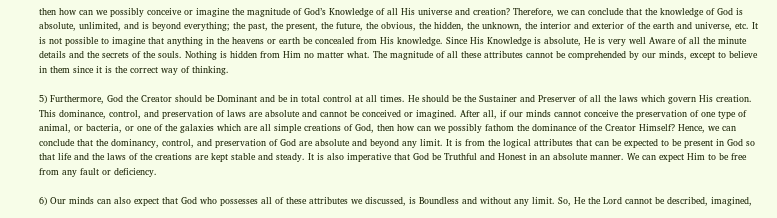then how can we possibly conceive or imagine the magnitude of God’s Knowledge of all His universe and creation? Therefore, we can conclude that the knowledge of God is absolute, unlimited, and is beyond everything; the past, the present, the future, the obvious, the hidden, the unknown, the interior and exterior of the earth and universe, etc. It is not possible to imagine that anything in the heavens or earth be concealed from His knowledge. Since His Knowledge is absolute, He is very well Aware of all the minute details and the secrets of the souls. Nothing is hidden from Him no matter what. The magnitude of all these attributes cannot be comprehended by our minds, except to believe in them since it is the correct way of thinking.

5) Furthermore, God the Creator should be Dominant and be in total control at all times. He should be the Sustainer and Preserver of all the laws which govern His creation. This dominance, control, and preservation of laws are absolute and cannot be conceived or imagined. After all, if our minds cannot conceive the preservation of one type of animal, or bacteria, or one of the galaxies which are all simple creations of God, then how can we possibly fathom the dominance of the Creator Himself? Hence, we can conclude that the dominancy, control, and preservation of God are absolute and beyond any limit. It is from the logical attributes that can be expected to be present in God so that life and the laws of the creations are kept stable and steady. It is also imperative that God be Truthful and Honest in an absolute manner. We can expect Him to be free from any fault or deficiency.

6) Our minds can also expect that God who possesses all of these attributes we discussed, is Boundless and without any limit. So, He the Lord cannot be described, imagined,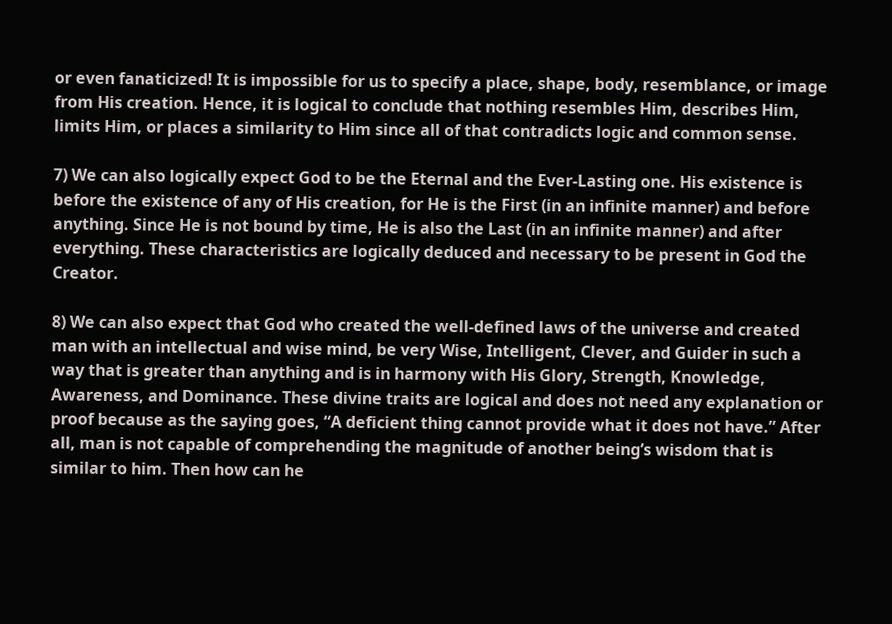or even fanaticized! It is impossible for us to specify a place, shape, body, resemblance, or image from His creation. Hence, it is logical to conclude that nothing resembles Him, describes Him, limits Him, or places a similarity to Him since all of that contradicts logic and common sense.

7) We can also logically expect God to be the Eternal and the Ever-Lasting one. His existence is before the existence of any of His creation, for He is the First (in an infinite manner) and before anything. Since He is not bound by time, He is also the Last (in an infinite manner) and after everything. These characteristics are logically deduced and necessary to be present in God the Creator.

8) We can also expect that God who created the well-defined laws of the universe and created man with an intellectual and wise mind, be very Wise, Intelligent, Clever, and Guider in such a way that is greater than anything and is in harmony with His Glory, Strength, Knowledge, Awareness, and Dominance. These divine traits are logical and does not need any explanation or proof because as the saying goes, “A deficient thing cannot provide what it does not have.” After all, man is not capable of comprehending the magnitude of another being’s wisdom that is similar to him. Then how can he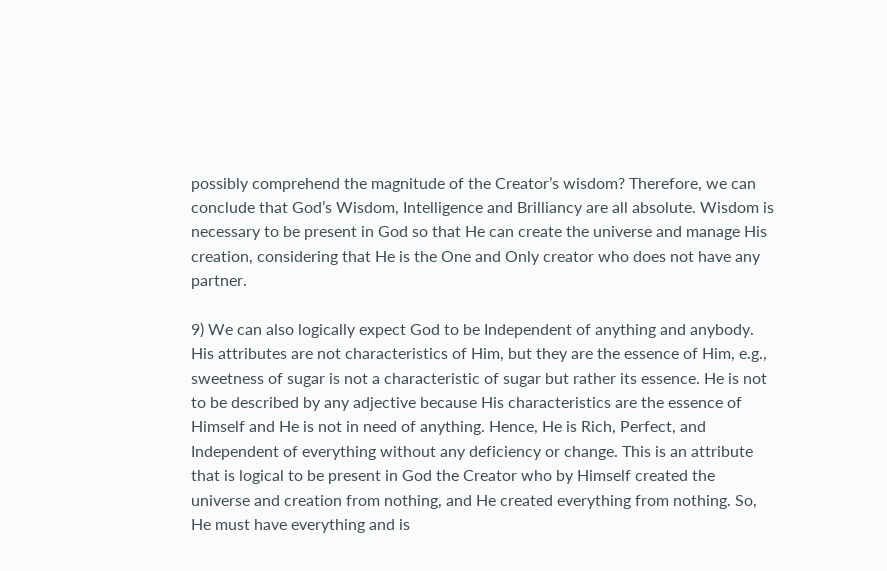possibly comprehend the magnitude of the Creator’s wisdom? Therefore, we can conclude that God’s Wisdom, Intelligence and Brilliancy are all absolute. Wisdom is necessary to be present in God so that He can create the universe and manage His creation, considering that He is the One and Only creator who does not have any partner.

9) We can also logically expect God to be Independent of anything and anybody. His attributes are not characteristics of Him, but they are the essence of Him, e.g., sweetness of sugar is not a characteristic of sugar but rather its essence. He is not to be described by any adjective because His characteristics are the essence of Himself and He is not in need of anything. Hence, He is Rich, Perfect, and Independent of everything without any deficiency or change. This is an attribute that is logical to be present in God the Creator who by Himself created the universe and creation from nothing, and He created everything from nothing. So, He must have everything and is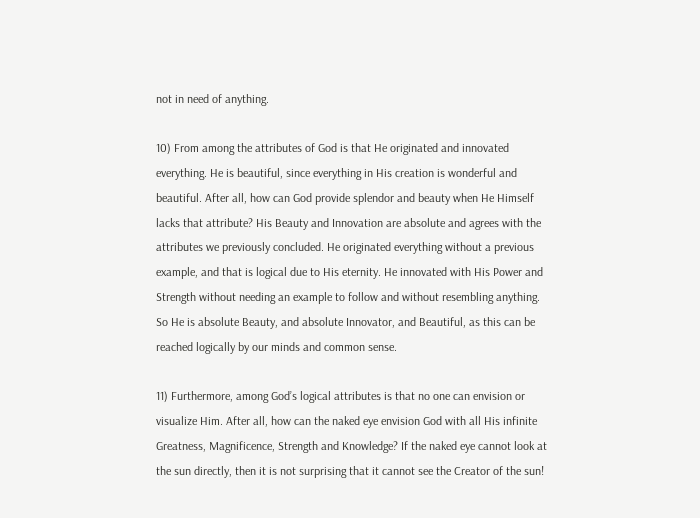not in need of anything.

10) From among the attributes of God is that He originated and innovated everything. He is beautiful, since everything in His creation is wonderful and beautiful. After all, how can God provide splendor and beauty when He Himself lacks that attribute? His Beauty and Innovation are absolute and agrees with the attributes we previously concluded. He originated everything without a previous example, and that is logical due to His eternity. He innovated with His Power and Strength without needing an example to follow and without resembling anything. So He is absolute Beauty, and absolute Innovator, and Beautiful, as this can be reached logically by our minds and common sense.

11) Furthermore, among God’s logical attributes is that no one can envision or visualize Him. After all, how can the naked eye envision God with all His infinite Greatness, Magnificence, Strength and Knowledge? If the naked eye cannot look at the sun directly, then it is not surprising that it cannot see the Creator of the sun!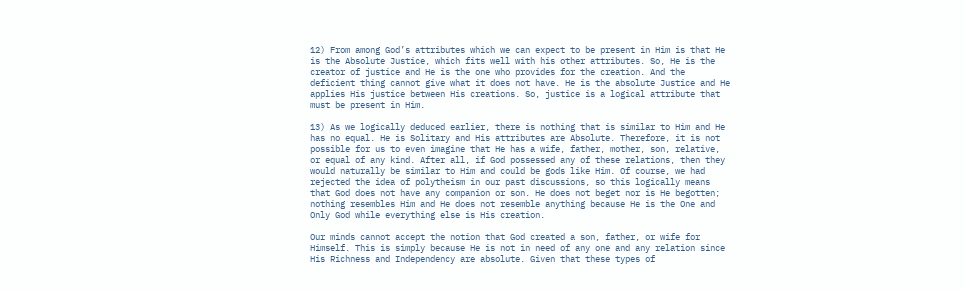12) From among God’s attributes which we can expect to be present in Him is that He is the Absolute Justice, which fits well with his other attributes. So, He is the creator of justice and He is the one who provides for the creation. And the deficient thing cannot give what it does not have. He is the absolute Justice and He applies His justice between His creations. So, justice is a logical attribute that must be present in Him.

13) As we logically deduced earlier, there is nothing that is similar to Him and He has no equal. He is Solitary and His attributes are Absolute. Therefore, it is not possible for us to even imagine that He has a wife, father, mother, son, relative, or equal of any kind. After all, if God possessed any of these relations, then they would naturally be similar to Him and could be gods like Him. Of course, we had rejected the idea of polytheism in our past discussions, so this logically means that God does not have any companion or son. He does not beget nor is He begotten; nothing resembles Him and He does not resemble anything because He is the One and Only God while everything else is His creation.

Our minds cannot accept the notion that God created a son, father, or wife for Himself. This is simply because He is not in need of any one and any relation since His Richness and Independency are absolute. Given that these types of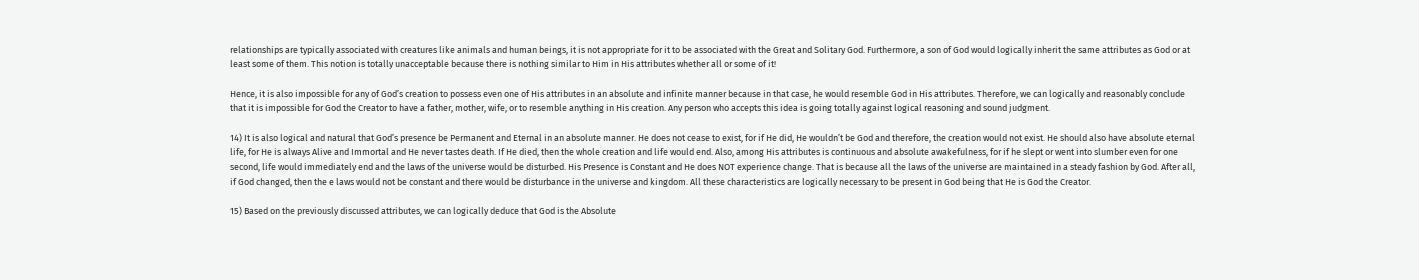relationships are typically associated with creatures like animals and human beings, it is not appropriate for it to be associated with the Great and Solitary God. Furthermore, a son of God would logically inherit the same attributes as God or at least some of them. This notion is totally unacceptable because there is nothing similar to Him in His attributes whether all or some of it!

Hence, it is also impossible for any of God’s creation to possess even one of His attributes in an absolute and infinite manner because in that case, he would resemble God in His attributes. Therefore, we can logically and reasonably conclude that it is impossible for God the Creator to have a father, mother, wife, or to resemble anything in His creation. Any person who accepts this idea is going totally against logical reasoning and sound judgment.

14) It is also logical and natural that God’s presence be Permanent and Eternal in an absolute manner. He does not cease to exist, for if He did, He wouldn’t be God and therefore, the creation would not exist. He should also have absolute eternal life, for He is always Alive and Immortal and He never tastes death. If He died, then the whole creation and life would end. Also, among His attributes is continuous and absolute awakefulness, for if he slept or went into slumber even for one second, life would immediately end and the laws of the universe would be disturbed. His Presence is Constant and He does NOT experience change. That is because all the laws of the universe are maintained in a steady fashion by God. After all, if God changed, then the e laws would not be constant and there would be disturbance in the universe and kingdom. All these characteristics are logically necessary to be present in God being that He is God the Creator.

15) Based on the previously discussed attributes, we can logically deduce that God is the Absolute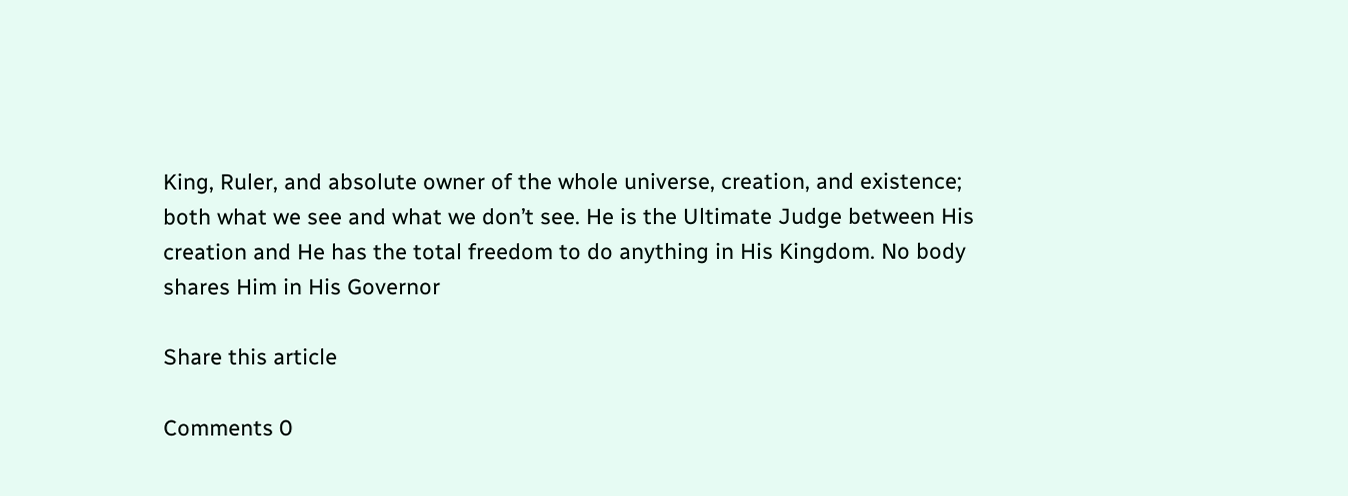King, Ruler, and absolute owner of the whole universe, creation, and existence; both what we see and what we don’t see. He is the Ultimate Judge between His creation and He has the total freedom to do anything in His Kingdom. No body shares Him in His Governor

Share this article

Comments 0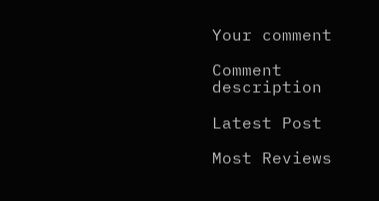Your comment

Comment description

Latest Post

Most Reviews